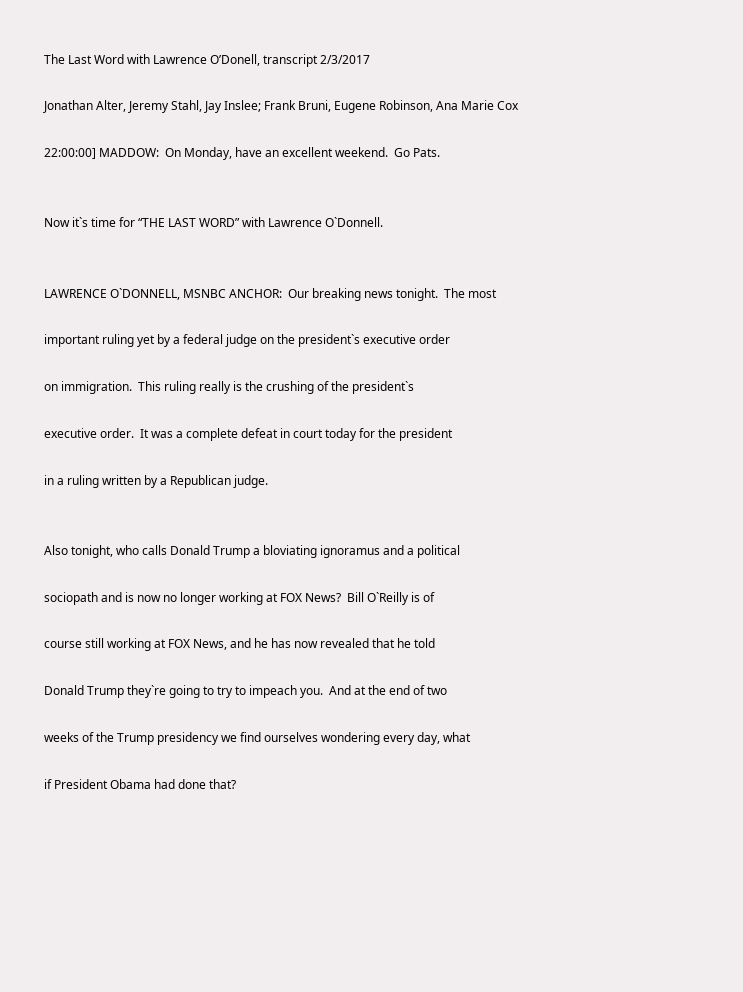The Last Word with Lawrence O’Donell, transcript 2/3/2017

Jonathan Alter, Jeremy Stahl, Jay Inslee; Frank Bruni, Eugene Robinson, Ana Marie Cox

22:00:00] MADDOW:  On Monday, have an excellent weekend.  Go Pats.


Now it`s time for “THE LAST WORD” with Lawrence O`Donnell.


LAWRENCE O`DONNELL, MSNBC ANCHOR:  Our breaking news tonight.  The most

important ruling yet by a federal judge on the president`s executive order

on immigration.  This ruling really is the crushing of the president`s

executive order.  It was a complete defeat in court today for the president

in a ruling written by a Republican judge.


Also tonight, who calls Donald Trump a bloviating ignoramus and a political

sociopath and is now no longer working at FOX News?  Bill O`Reilly is of

course still working at FOX News, and he has now revealed that he told

Donald Trump they`re going to try to impeach you.  And at the end of two

weeks of the Trump presidency we find ourselves wondering every day, what

if President Obama had done that?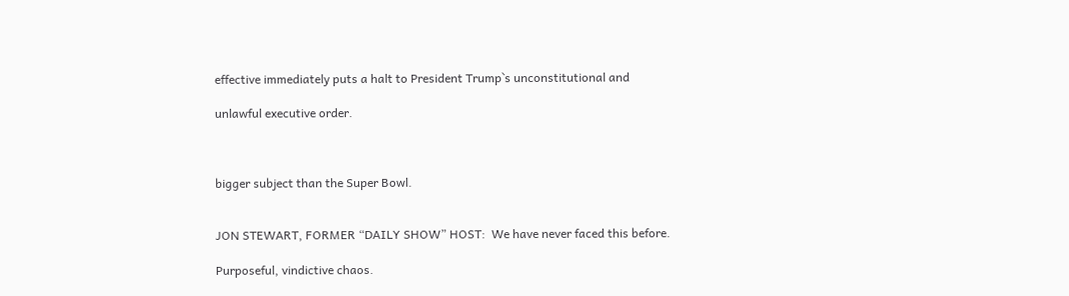effective immediately puts a halt to President Trump`s unconstitutional and

unlawful executive order.



bigger subject than the Super Bowl.


JON STEWART, FORMER “DAILY SHOW” HOST:  We have never faced this before.

Purposeful, vindictive chaos.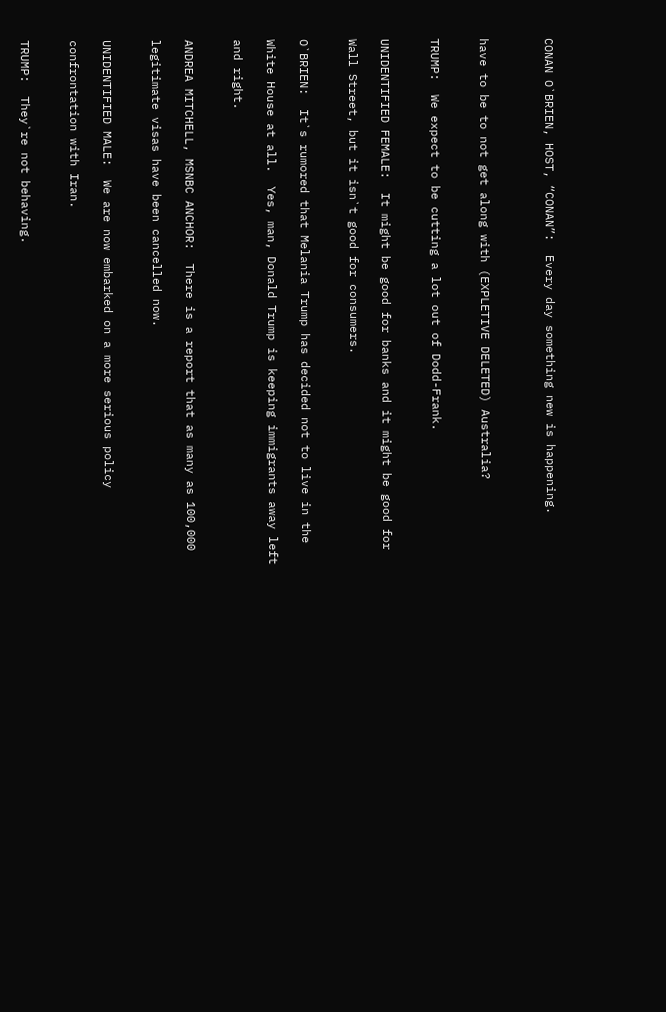CONAN O`BRIEN, HOST, “CONAN”:  Every day something new is happening.



have to be to not get along with (EXPLETIVE DELETED) Australia?


TRUMP:  We expect to be cutting a lot out of Dodd-Frank.


UNIDENTIFIED FEMALE:  It might be good for banks and it might be good for

Wall Street, but it isn`t good for consumers.


O`BRIEN:  It`s rumored that Melania Trump has decided not to live in the

White House at all.  Yes, man, Donald Trump is keeping immigrants away left

and right.


ANDREA MITCHELL, MSNBC ANCHOR:  There is a report that as many as 100,000

legitimate visas have been cancelled now.


UNIDENTIFIED MALE:  We are now embarked on a more serious policy

confrontation with Iran.


TRUMP:  They`re not behaving.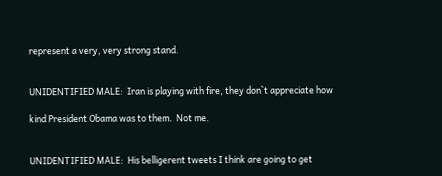represent a very, very strong stand.


UNIDENTIFIED MALE:  Iran is playing with fire, they don`t appreciate how

kind President Obama was to them.  Not me.


UNIDENTIFIED MALE:  His belligerent tweets I think are going to get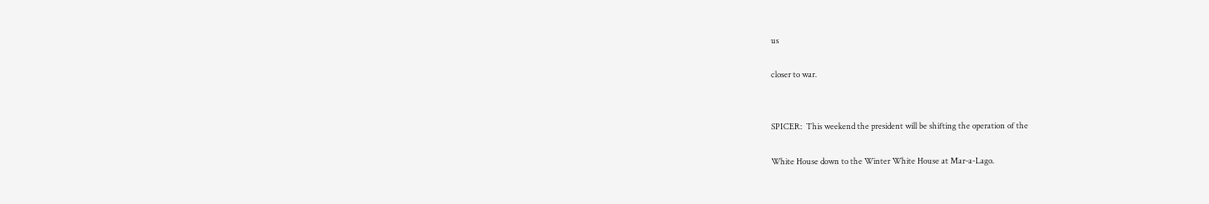us

closer to war.


SPICER:  This weekend the president will be shifting the operation of the

White House down to the Winter White House at Mar-a-Lago.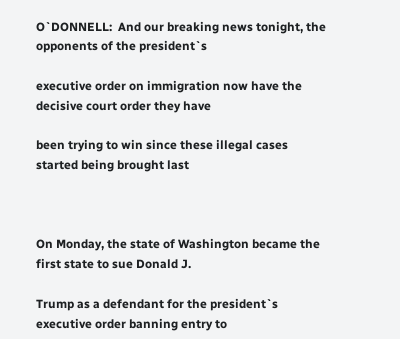O`DONNELL:  And our breaking news tonight, the opponents of the president`s

executive order on immigration now have the decisive court order they have

been trying to win since these illegal cases started being brought last



On Monday, the state of Washington became the first state to sue Donald J.

Trump as a defendant for the president`s executive order banning entry to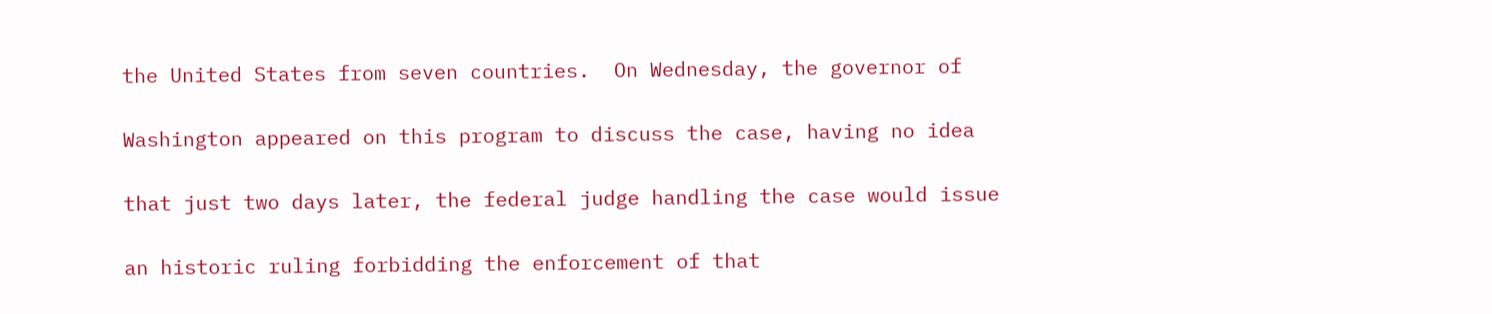the United States from seven countries.  On Wednesday, the governor of

Washington appeared on this program to discuss the case, having no idea

that just two days later, the federal judge handling the case would issue

an historic ruling forbidding the enforcement of that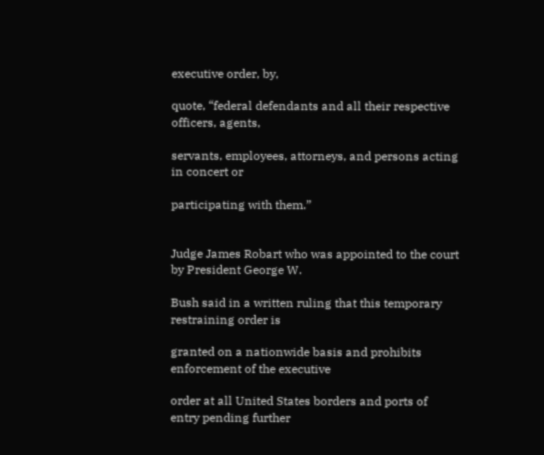executive order, by,

quote, “federal defendants and all their respective officers, agents,

servants, employees, attorneys, and persons acting in concert or

participating with them.”


Judge James Robart who was appointed to the court by President George W.

Bush said in a written ruling that this temporary restraining order is

granted on a nationwide basis and prohibits enforcement of the executive

order at all United States borders and ports of entry pending further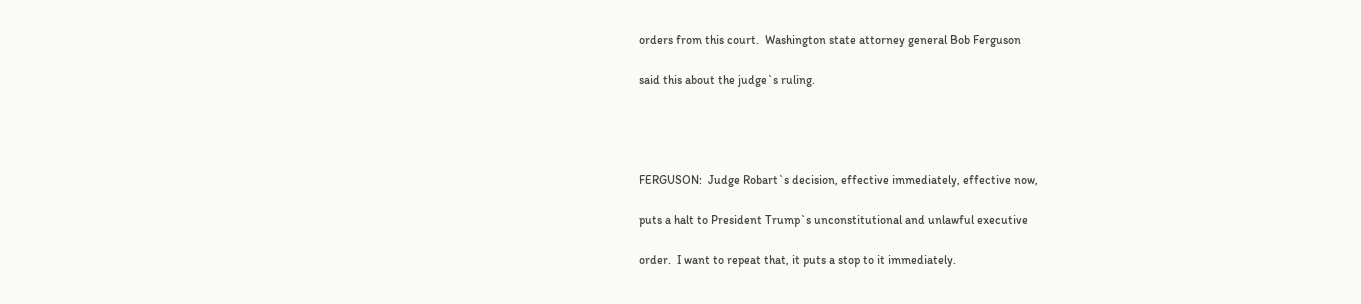orders from this court.  Washington state attorney general Bob Ferguson

said this about the judge`s ruling.




FERGUSON:  Judge Robart`s decision, effective immediately, effective now,

puts a halt to President Trump`s unconstitutional and unlawful executive

order.  I want to repeat that, it puts a stop to it immediately.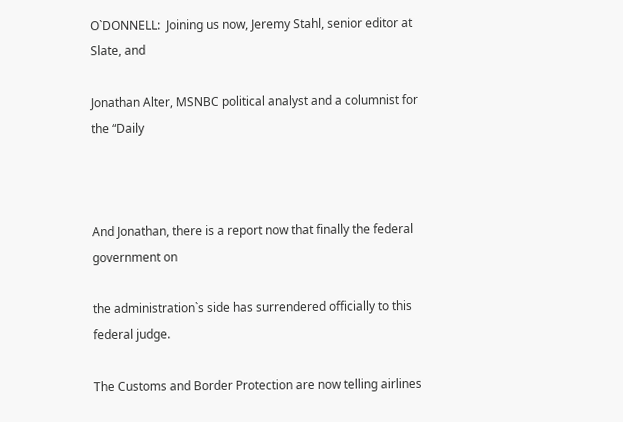O`DONNELL:  Joining us now, Jeremy Stahl, senior editor at Slate, and

Jonathan Alter, MSNBC political analyst and a columnist for the “Daily



And Jonathan, there is a report now that finally the federal government on

the administration`s side has surrendered officially to this federal judge.

The Customs and Border Protection are now telling airlines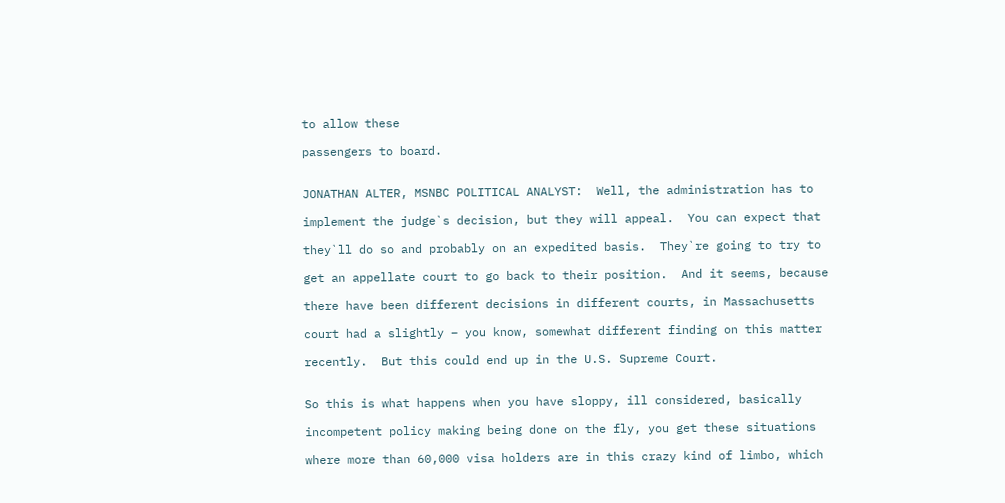to allow these

passengers to board.


JONATHAN ALTER, MSNBC POLITICAL ANALYST:  Well, the administration has to

implement the judge`s decision, but they will appeal.  You can expect that

they`ll do so and probably on an expedited basis.  They`re going to try to

get an appellate court to go back to their position.  And it seems, because

there have been different decisions in different courts, in Massachusetts

court had a slightly – you know, somewhat different finding on this matter

recently.  But this could end up in the U.S. Supreme Court.


So this is what happens when you have sloppy, ill considered, basically

incompetent policy making being done on the fly, you get these situations

where more than 60,000 visa holders are in this crazy kind of limbo, which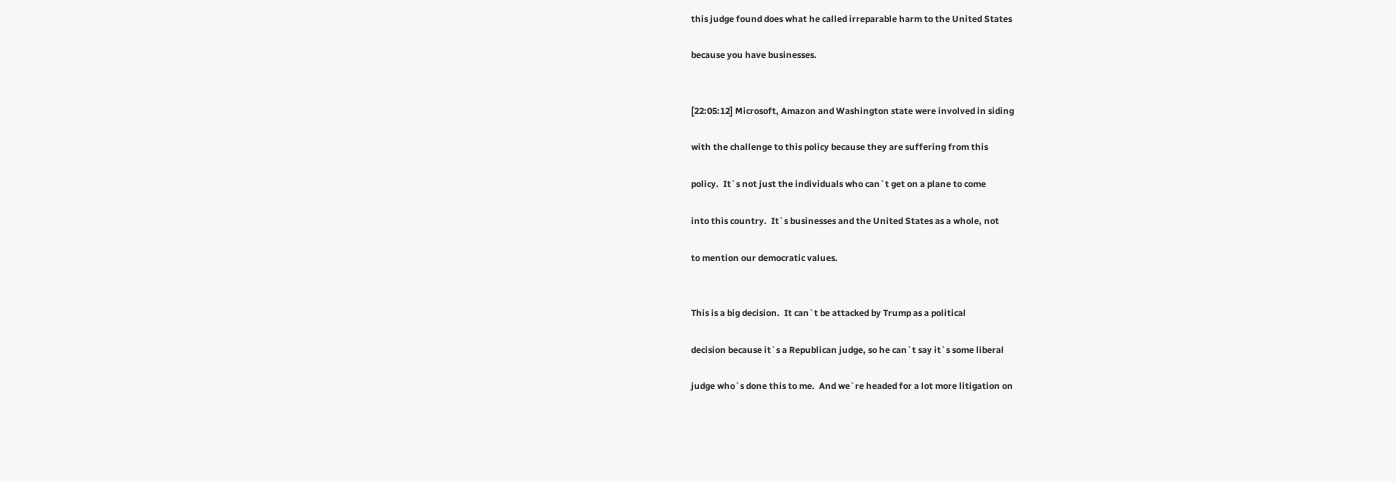this judge found does what he called irreparable harm to the United States

because you have businesses.


[22:05:12] Microsoft, Amazon and Washington state were involved in siding

with the challenge to this policy because they are suffering from this

policy.  It`s not just the individuals who can`t get on a plane to come

into this country.  It`s businesses and the United States as a whole, not

to mention our democratic values.


This is a big decision.  It can`t be attacked by Trump as a political

decision because it`s a Republican judge, so he can`t say it`s some liberal

judge who`s done this to me.  And we`re headed for a lot more litigation on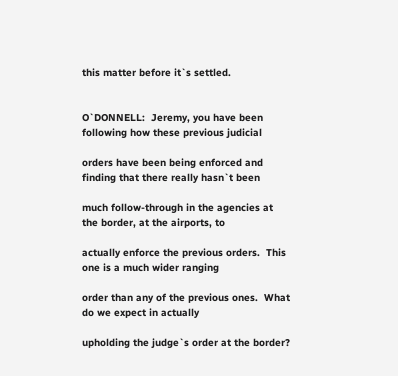this matter before it`s settled.


O`DONNELL:  Jeremy, you have been following how these previous judicial

orders have been being enforced and finding that there really hasn`t been

much follow-through in the agencies at the border, at the airports, to

actually enforce the previous orders.  This one is a much wider ranging

order than any of the previous ones.  What do we expect in actually

upholding the judge`s order at the border?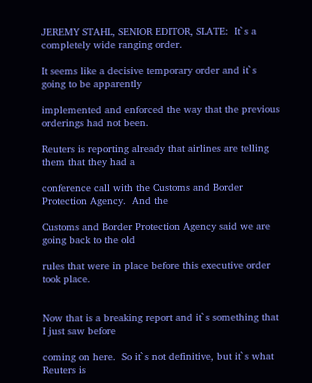JEREMY STAHL, SENIOR EDITOR, SLATE:  It`s a completely wide ranging order.

It seems like a decisive temporary order and it`s going to be apparently

implemented and enforced the way that the previous orderings had not been.

Reuters is reporting already that airlines are telling them that they had a

conference call with the Customs and Border Protection Agency.  And the

Customs and Border Protection Agency said we are going back to the old

rules that were in place before this executive order took place.


Now that is a breaking report and it`s something that I just saw before

coming on here.  So it`s not definitive, but it`s what Reuters is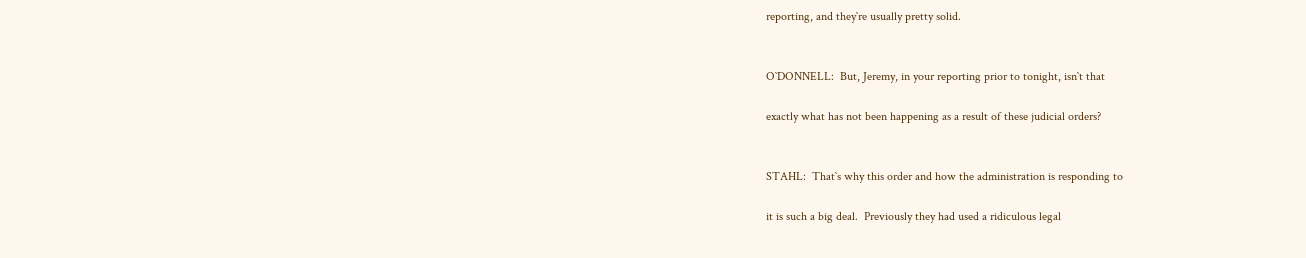reporting, and they`re usually pretty solid.


O`DONNELL:  But, Jeremy, in your reporting prior to tonight, isn`t that

exactly what has not been happening as a result of these judicial orders?


STAHL:  That`s why this order and how the administration is responding to

it is such a big deal.  Previously they had used a ridiculous legal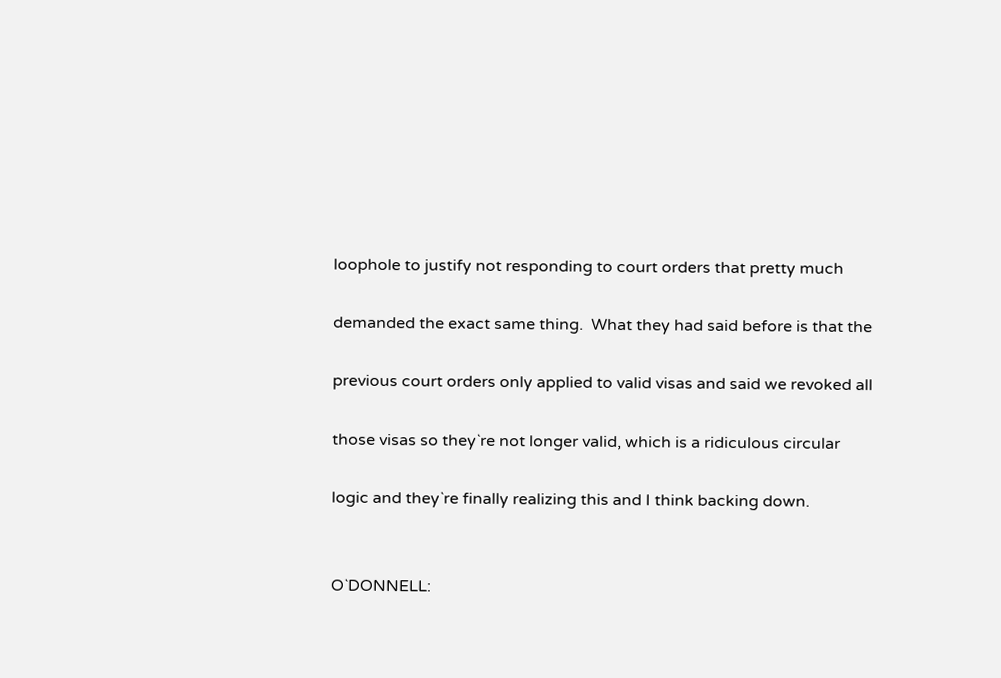loophole to justify not responding to court orders that pretty much

demanded the exact same thing.  What they had said before is that the

previous court orders only applied to valid visas and said we revoked all

those visas so they`re not longer valid, which is a ridiculous circular

logic and they`re finally realizing this and I think backing down.


O`DONNELL: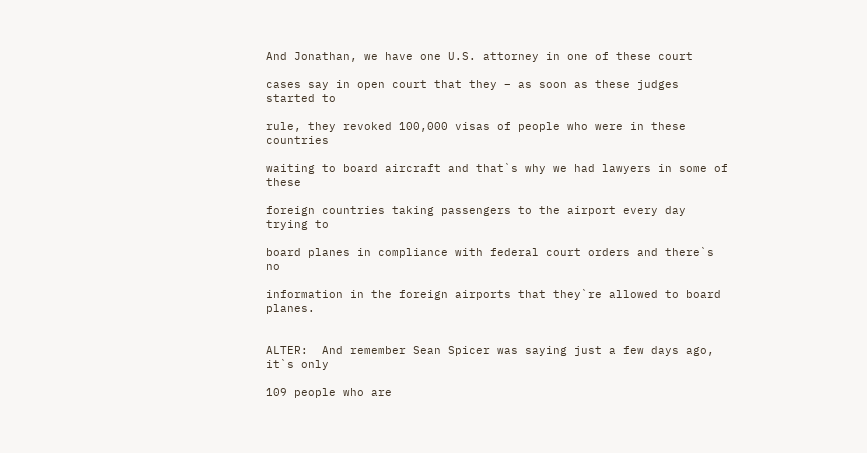And Jonathan, we have one U.S. attorney in one of these court

cases say in open court that they – as soon as these judges started to

rule, they revoked 100,000 visas of people who were in these countries

waiting to board aircraft and that`s why we had lawyers in some of these

foreign countries taking passengers to the airport every day trying to

board planes in compliance with federal court orders and there`s no

information in the foreign airports that they`re allowed to board planes.


ALTER:  And remember Sean Spicer was saying just a few days ago, it`s only

109 people who are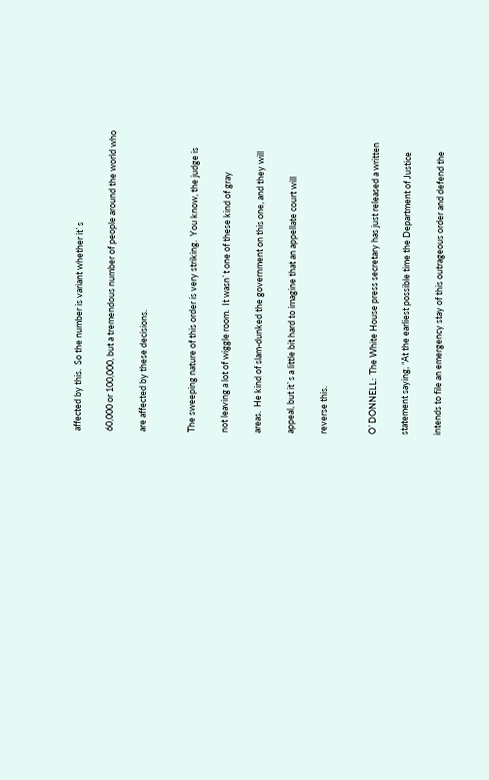affected by this.  So the number is variant whether it`s

60,000 or 100,000, but a tremendous number of people around the world who

are affected by these decisions.


The sweeping nature of this order is very striking.  You know, the judge is

not leaving a lot of wiggle room.  It wasn`t one of these kind of gray

areas.  He kind of slam-dunked the government on this one, and they will

appeal, but it`s a little bit hard to imagine that an appellate court will

reverse this.


O`DONNELL:  The White House press secretary has just released a written

statement saying, “At the earliest possible time the Department of Justice

intends to file an emergency stay of this outrageous order and defend the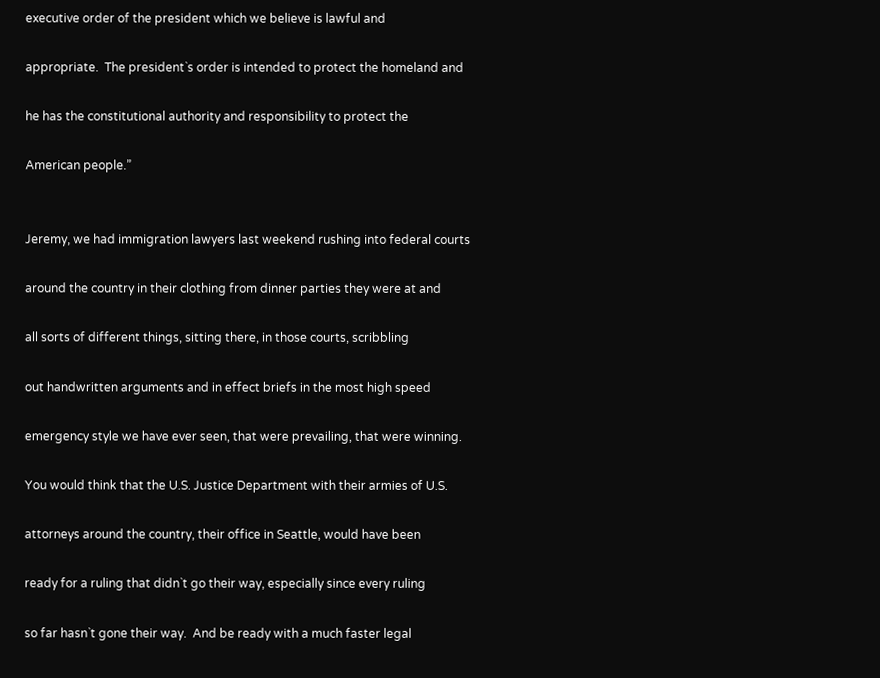executive order of the president which we believe is lawful and

appropriate.  The president`s order is intended to protect the homeland and

he has the constitutional authority and responsibility to protect the

American people.”


Jeremy, we had immigration lawyers last weekend rushing into federal courts

around the country in their clothing from dinner parties they were at and

all sorts of different things, sitting there, in those courts, scribbling

out handwritten arguments and in effect briefs in the most high speed

emergency style we have ever seen, that were prevailing, that were winning.

You would think that the U.S. Justice Department with their armies of U.S.

attorneys around the country, their office in Seattle, would have been

ready for a ruling that didn`t go their way, especially since every ruling

so far hasn`t gone their way.  And be ready with a much faster legal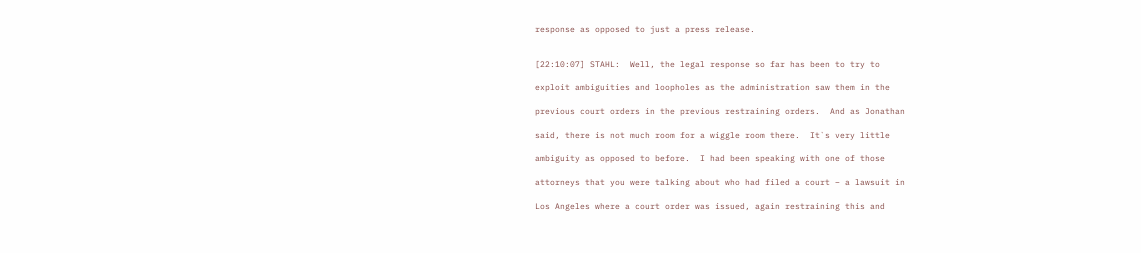response as opposed to just a press release.


[22:10:07] STAHL:  Well, the legal response so far has been to try to

exploit ambiguities and loopholes as the administration saw them in the

previous court orders in the previous restraining orders.  And as Jonathan

said, there is not much room for a wiggle room there.  It`s very little

ambiguity as opposed to before.  I had been speaking with one of those

attorneys that you were talking about who had filed a court – a lawsuit in

Los Angeles where a court order was issued, again restraining this and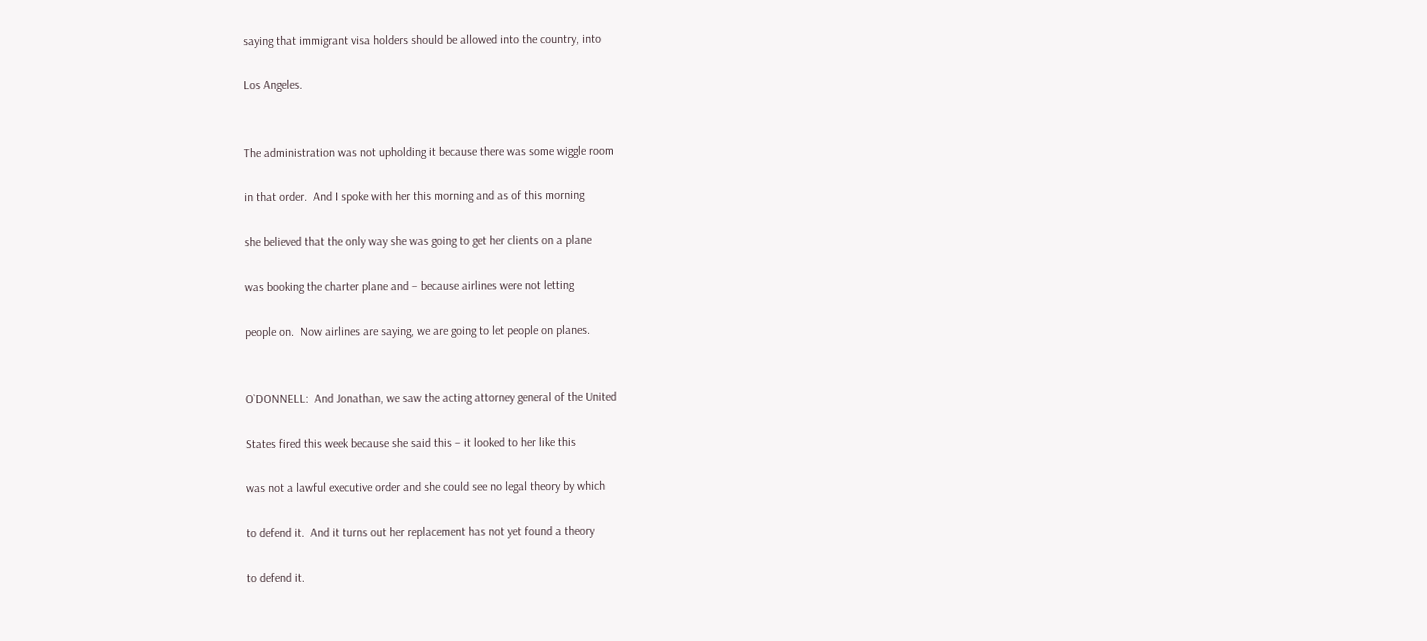saying that immigrant visa holders should be allowed into the country, into

Los Angeles.


The administration was not upholding it because there was some wiggle room

in that order.  And I spoke with her this morning and as of this morning

she believed that the only way she was going to get her clients on a plane

was booking the charter plane and – because airlines were not letting

people on.  Now airlines are saying, we are going to let people on planes.


O`DONNELL:  And Jonathan, we saw the acting attorney general of the United

States fired this week because she said this – it looked to her like this

was not a lawful executive order and she could see no legal theory by which

to defend it.  And it turns out her replacement has not yet found a theory

to defend it.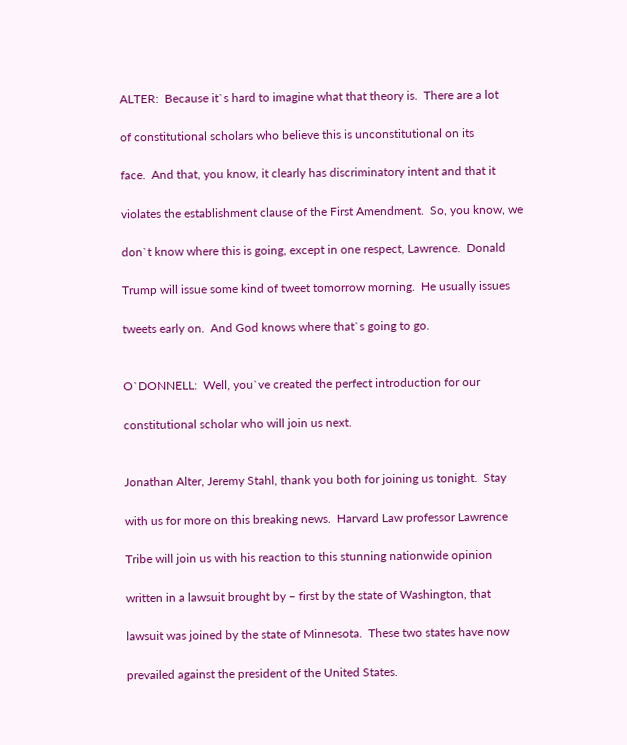ALTER:  Because it`s hard to imagine what that theory is.  There are a lot

of constitutional scholars who believe this is unconstitutional on its

face.  And that, you know, it clearly has discriminatory intent and that it

violates the establishment clause of the First Amendment.  So, you know, we

don`t know where this is going, except in one respect, Lawrence.  Donald

Trump will issue some kind of tweet tomorrow morning.  He usually issues

tweets early on.  And God knows where that`s going to go.


O`DONNELL:  Well, you`ve created the perfect introduction for our

constitutional scholar who will join us next.


Jonathan Alter, Jeremy Stahl, thank you both for joining us tonight.  Stay

with us for more on this breaking news.  Harvard Law professor Lawrence

Tribe will join us with his reaction to this stunning nationwide opinion

written in a lawsuit brought by – first by the state of Washington, that

lawsuit was joined by the state of Minnesota.  These two states have now

prevailed against the president of the United States.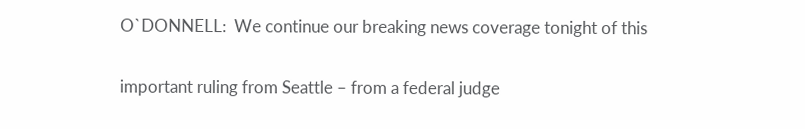O`DONNELL:  We continue our breaking news coverage tonight of this

important ruling from Seattle – from a federal judge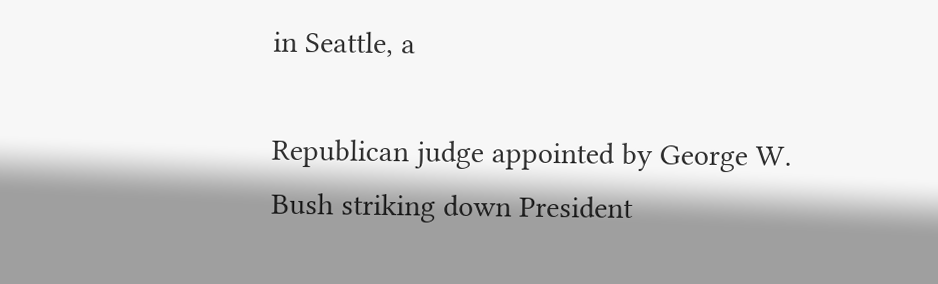in Seattle, a

Republican judge appointed by George W. Bush striking down President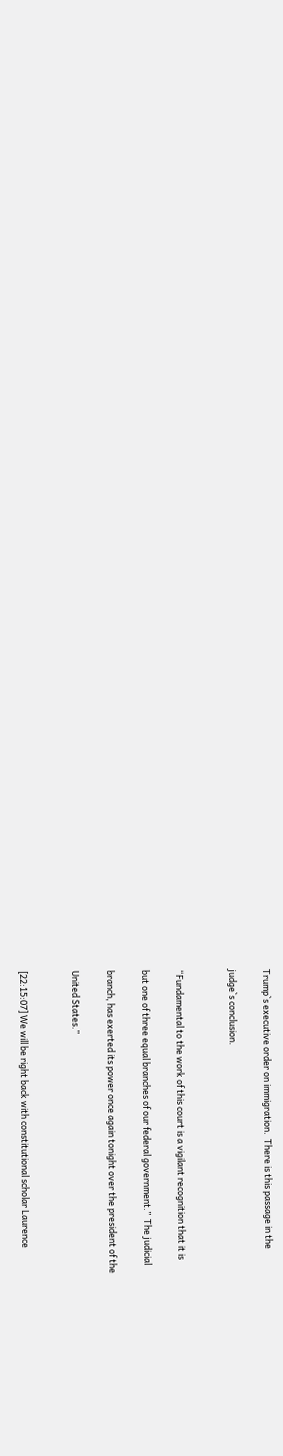Trump`s executive order on immigration.  There is this passage in the

judge`s conclusion.


“Fundamental to the work of this court is a vigilant recognition that it is

but one of three equal branches of our federal government.”  The judicial

branch, has exerted its power once again tonight over the president of the

United States.”


[22:15:07] We will be right back with constitutional scholar Laurence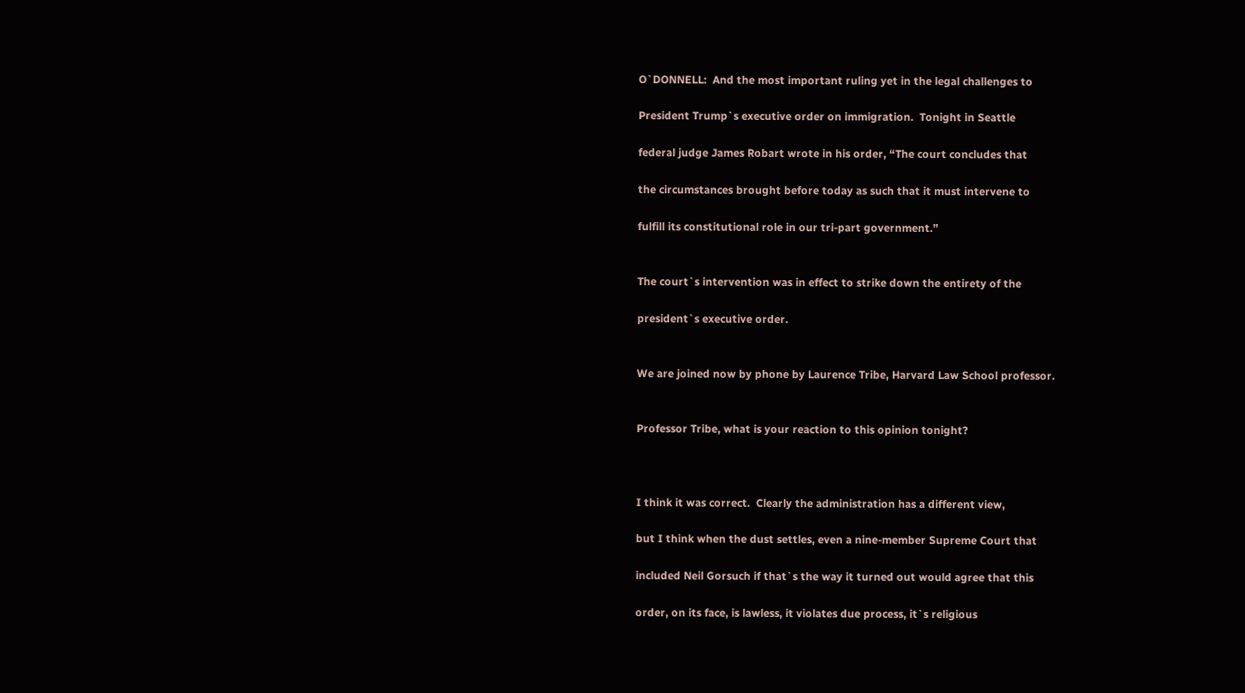O`DONNELL:  And the most important ruling yet in the legal challenges to

President Trump`s executive order on immigration.  Tonight in Seattle

federal judge James Robart wrote in his order, “The court concludes that

the circumstances brought before today as such that it must intervene to

fulfill its constitutional role in our tri-part government.”


The court`s intervention was in effect to strike down the entirety of the

president`s executive order.


We are joined now by phone by Laurence Tribe, Harvard Law School professor.


Professor Tribe, what is your reaction to this opinion tonight?



I think it was correct.  Clearly the administration has a different view,

but I think when the dust settles, even a nine-member Supreme Court that

included Neil Gorsuch if that`s the way it turned out would agree that this

order, on its face, is lawless, it violates due process, it`s religious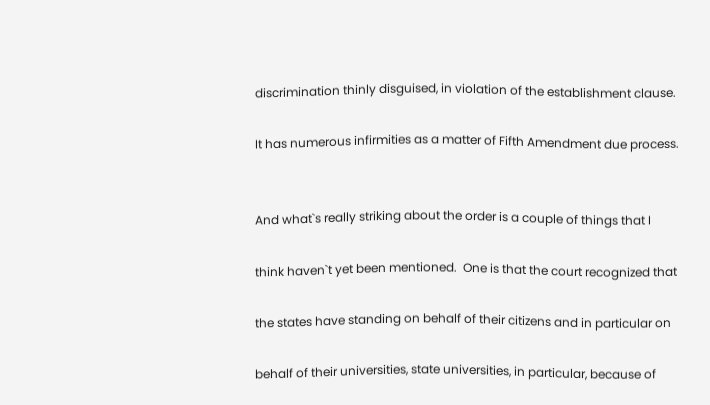discrimination thinly disguised, in violation of the establishment clause.

It has numerous infirmities as a matter of Fifth Amendment due process.


And what`s really striking about the order is a couple of things that I

think haven`t yet been mentioned.  One is that the court recognized that

the states have standing on behalf of their citizens and in particular on

behalf of their universities, state universities, in particular, because of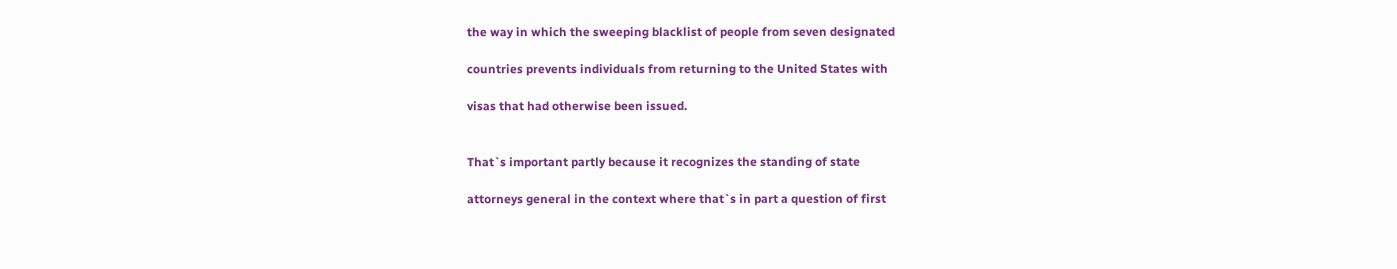the way in which the sweeping blacklist of people from seven designated

countries prevents individuals from returning to the United States with

visas that had otherwise been issued.


That`s important partly because it recognizes the standing of state

attorneys general in the context where that`s in part a question of first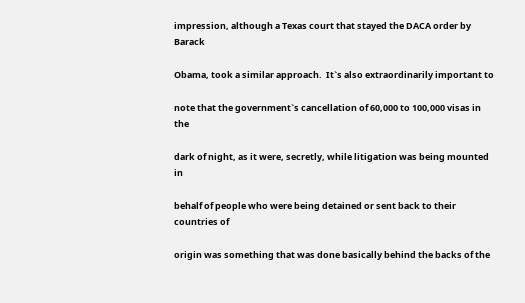impression, although a Texas court that stayed the DACA order by Barack

Obama, took a similar approach.  It`s also extraordinarily important to

note that the government`s cancellation of 60,000 to 100,000 visas in the

dark of night, as it were, secretly, while litigation was being mounted in

behalf of people who were being detained or sent back to their countries of

origin was something that was done basically behind the backs of the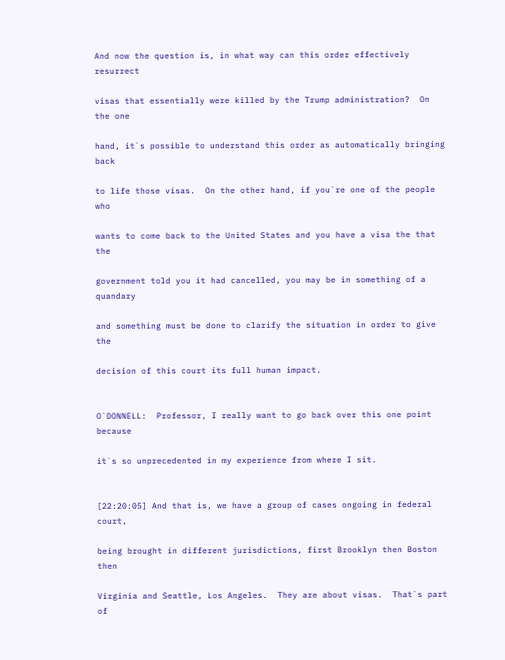And now the question is, in what way can this order effectively resurrect

visas that essentially were killed by the Trump administration?  On the one

hand, it`s possible to understand this order as automatically bringing back

to life those visas.  On the other hand, if you`re one of the people who

wants to come back to the United States and you have a visa the that the

government told you it had cancelled, you may be in something of a quandary

and something must be done to clarify the situation in order to give the

decision of this court its full human impact.


O`DONNELL:  Professor, I really want to go back over this one point because

it`s so unprecedented in my experience from where I sit.


[22:20:05] And that is, we have a group of cases ongoing in federal court,

being brought in different jurisdictions, first Brooklyn then Boston then

Virginia and Seattle, Los Angeles.  They are about visas.  That`s part of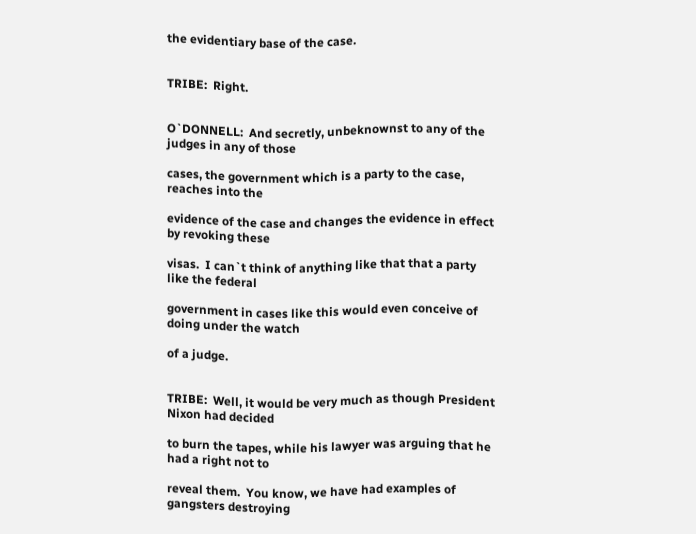the evidentiary base of the case.


TRIBE:  Right.


O`DONNELL:  And secretly, unbeknownst to any of the judges in any of those

cases, the government which is a party to the case, reaches into the

evidence of the case and changes the evidence in effect by revoking these

visas.  I can`t think of anything like that that a party like the federal

government in cases like this would even conceive of doing under the watch

of a judge.


TRIBE:  Well, it would be very much as though President Nixon had decided

to burn the tapes, while his lawyer was arguing that he had a right not to

reveal them.  You know, we have had examples of gangsters destroying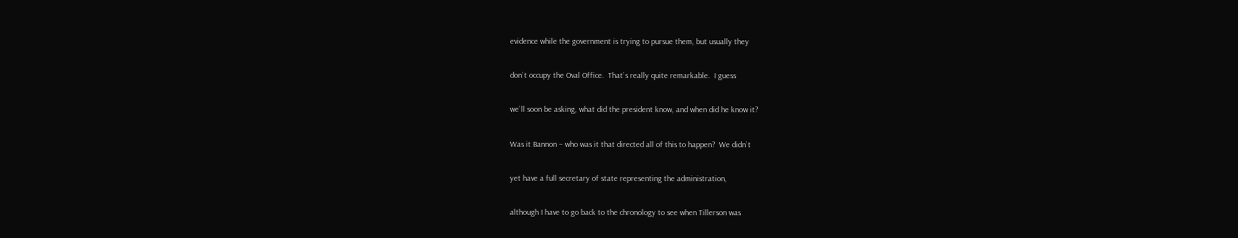evidence while the government is trying to pursue them, but usually they

don`t occupy the Oval Office.  That`s really quite remarkable.  I guess

we`ll soon be asking, what did the president know, and when did he know it?

Was it Bannon – who was it that directed all of this to happen?  We didn`t

yet have a full secretary of state representing the administration,

although I have to go back to the chronology to see when Tillerson was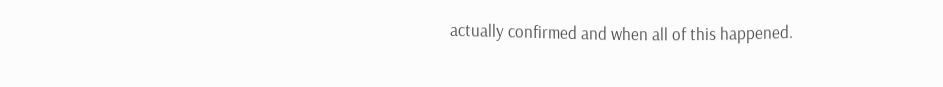actually confirmed and when all of this happened.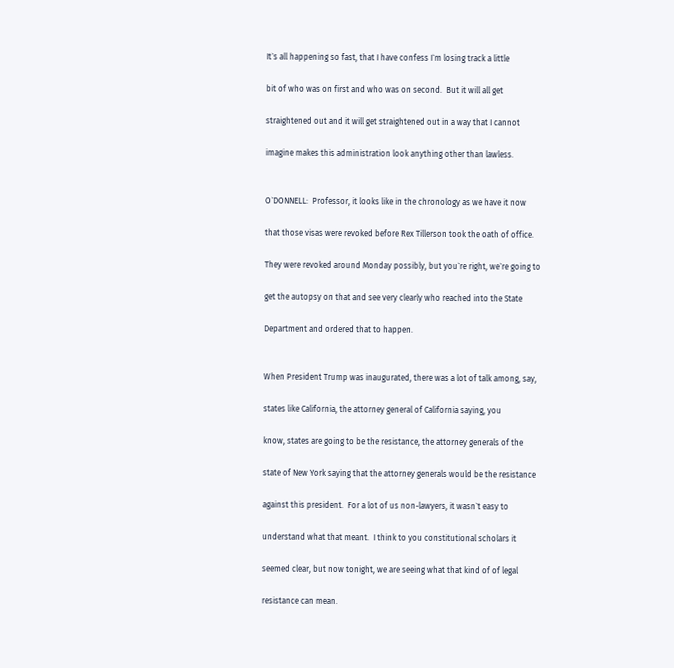It`s all happening so fast, that I have confess I`m losing track a little

bit of who was on first and who was on second.  But it will all get

straightened out and it will get straightened out in a way that I cannot

imagine makes this administration look anything other than lawless.


O`DONNELL:  Professor, it looks like in the chronology as we have it now

that those visas were revoked before Rex Tillerson took the oath of office.

They were revoked around Monday possibly, but you`re right, we`re going to

get the autopsy on that and see very clearly who reached into the State

Department and ordered that to happen.


When President Trump was inaugurated, there was a lot of talk among, say,

states like California, the attorney general of California saying, you

know, states are going to be the resistance, the attorney generals of the

state of New York saying that the attorney generals would be the resistance

against this president.  For a lot of us non-lawyers, it wasn`t easy to

understand what that meant.  I think to you constitutional scholars it

seemed clear, but now tonight, we are seeing what that kind of of legal

resistance can mean.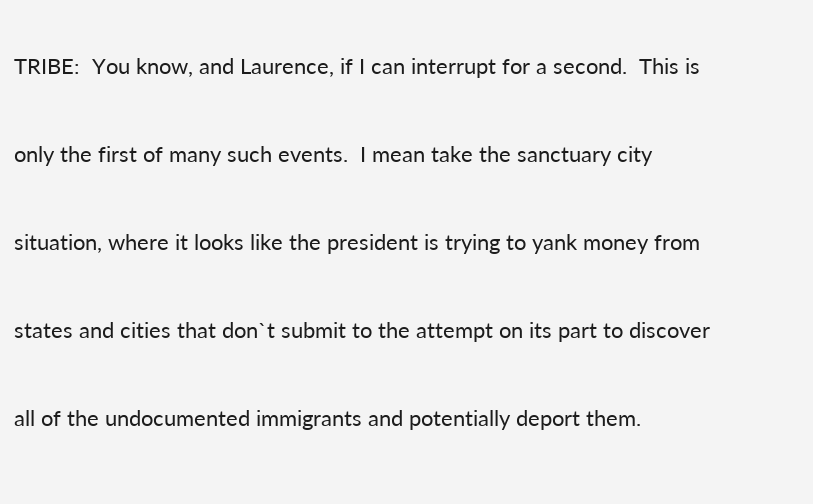TRIBE:  You know, and Laurence, if I can interrupt for a second.  This is

only the first of many such events.  I mean take the sanctuary city

situation, where it looks like the president is trying to yank money from

states and cities that don`t submit to the attempt on its part to discover

all of the undocumented immigrants and potentially deport them.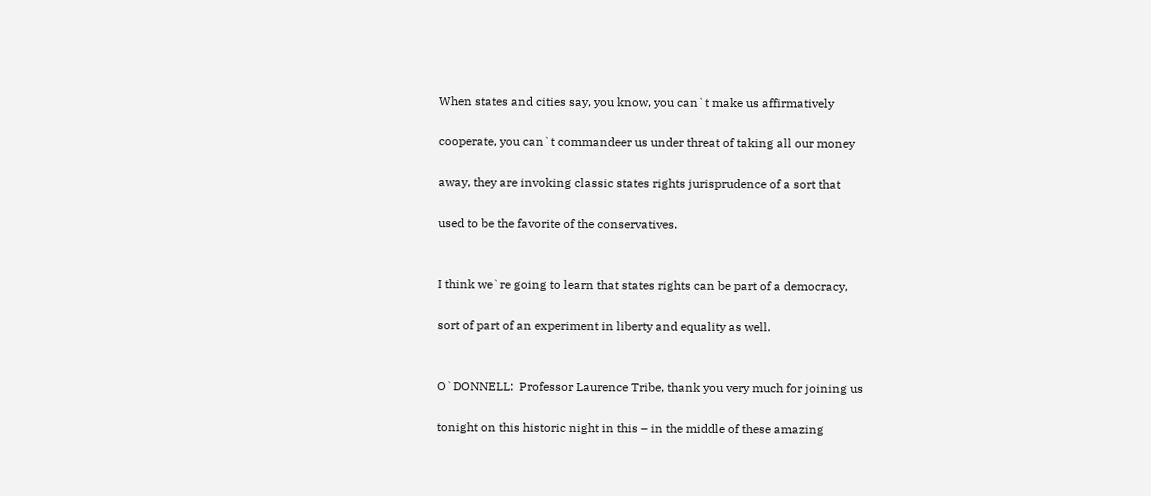When states and cities say, you know, you can`t make us affirmatively

cooperate, you can`t commandeer us under threat of taking all our money

away, they are invoking classic states rights jurisprudence of a sort that

used to be the favorite of the conservatives.


I think we`re going to learn that states rights can be part of a democracy,

sort of part of an experiment in liberty and equality as well.


O`DONNELL:  Professor Laurence Tribe, thank you very much for joining us

tonight on this historic night in this – in the middle of these amazing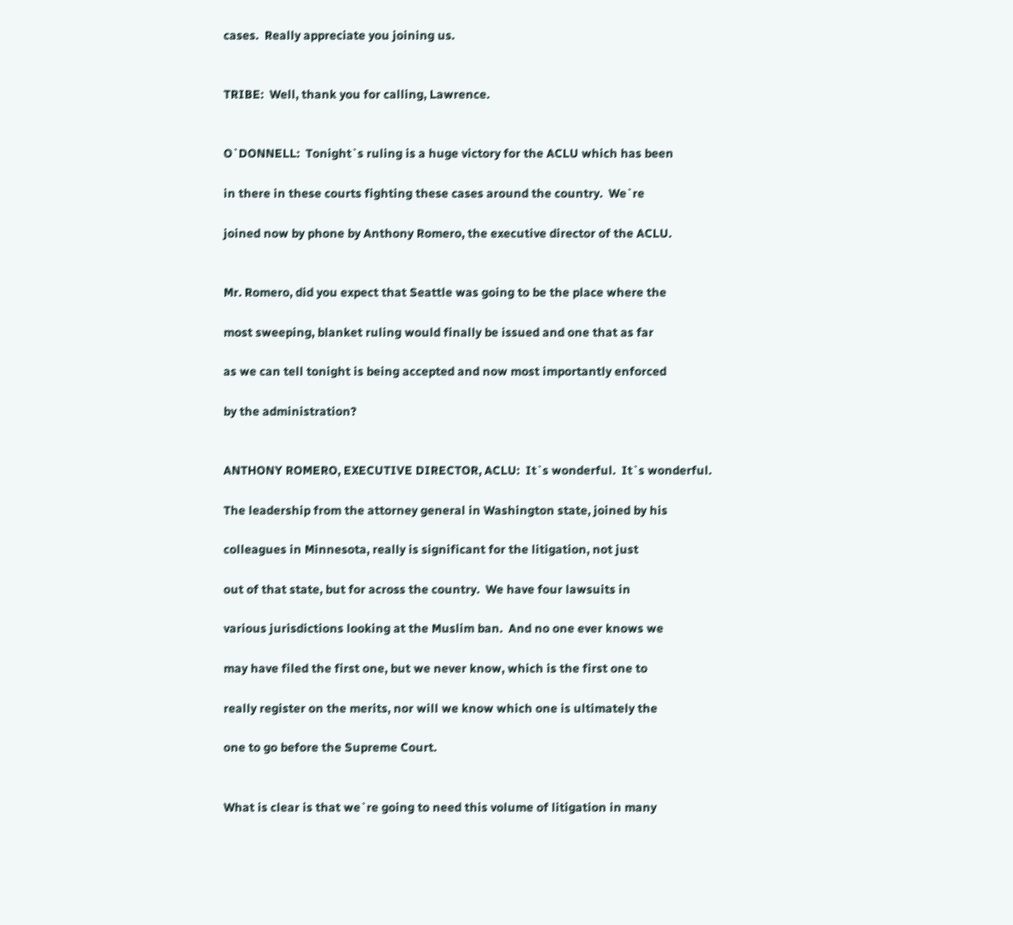cases.  Really appreciate you joining us.


TRIBE:  Well, thank you for calling, Lawrence.


O`DONNELL:  Tonight`s ruling is a huge victory for the ACLU which has been

in there in these courts fighting these cases around the country.  We`re

joined now by phone by Anthony Romero, the executive director of the ACLU.


Mr. Romero, did you expect that Seattle was going to be the place where the

most sweeping, blanket ruling would finally be issued and one that as far

as we can tell tonight is being accepted and now most importantly enforced

by the administration?


ANTHONY ROMERO, EXECUTIVE DIRECTOR, ACLU:  It`s wonderful.  It`s wonderful.

The leadership from the attorney general in Washington state, joined by his

colleagues in Minnesota, really is significant for the litigation, not just

out of that state, but for across the country.  We have four lawsuits in

various jurisdictions looking at the Muslim ban.  And no one ever knows we

may have filed the first one, but we never know, which is the first one to

really register on the merits, nor will we know which one is ultimately the

one to go before the Supreme Court.


What is clear is that we`re going to need this volume of litigation in many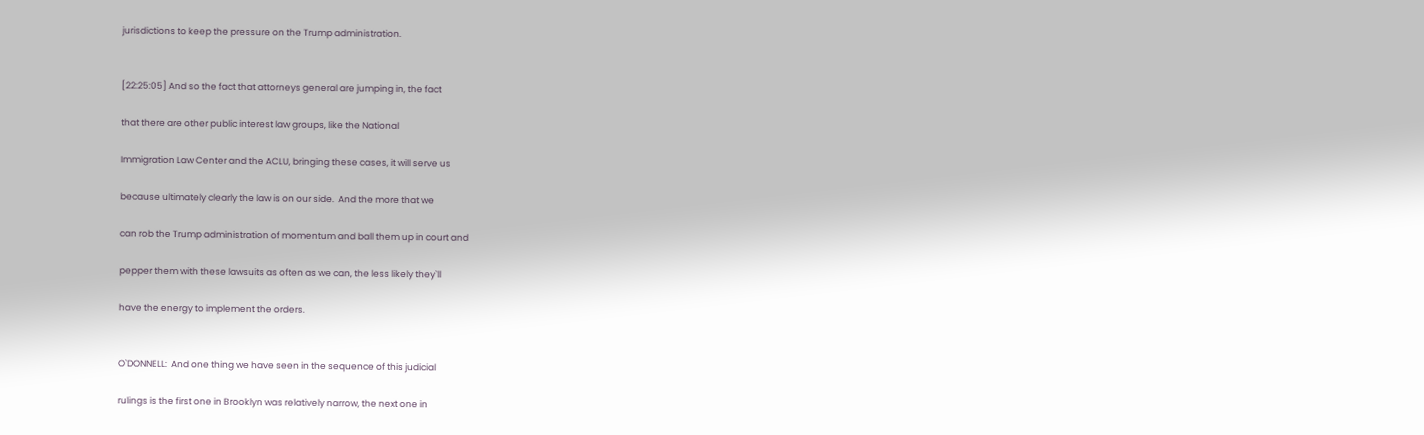jurisdictions to keep the pressure on the Trump administration.


[22:25:05] And so the fact that attorneys general are jumping in, the fact

that there are other public interest law groups, like the National

Immigration Law Center and the ACLU, bringing these cases, it will serve us

because ultimately clearly the law is on our side.  And the more that we

can rob the Trump administration of momentum and ball them up in court and

pepper them with these lawsuits as often as we can, the less likely they`ll

have the energy to implement the orders.


O`DONNELL:  And one thing we have seen in the sequence of this judicial

rulings is the first one in Brooklyn was relatively narrow, the next one in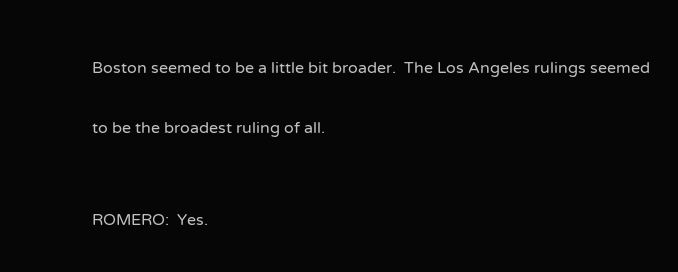Boston seemed to be a little bit broader.  The Los Angeles rulings seemed

to be the broadest ruling of all.


ROMERO:  Yes.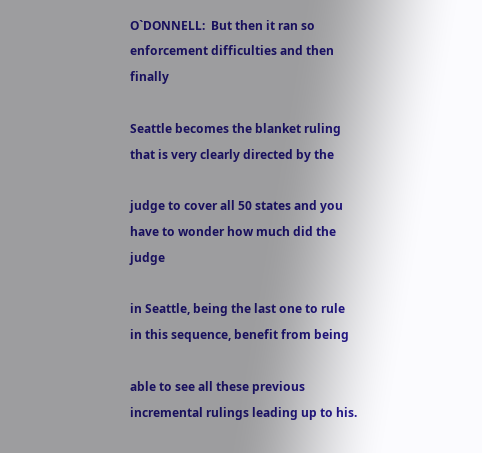O`DONNELL:  But then it ran so enforcement difficulties and then finally

Seattle becomes the blanket ruling that is very clearly directed by the

judge to cover all 50 states and you have to wonder how much did the judge

in Seattle, being the last one to rule in this sequence, benefit from being

able to see all these previous incremental rulings leading up to his.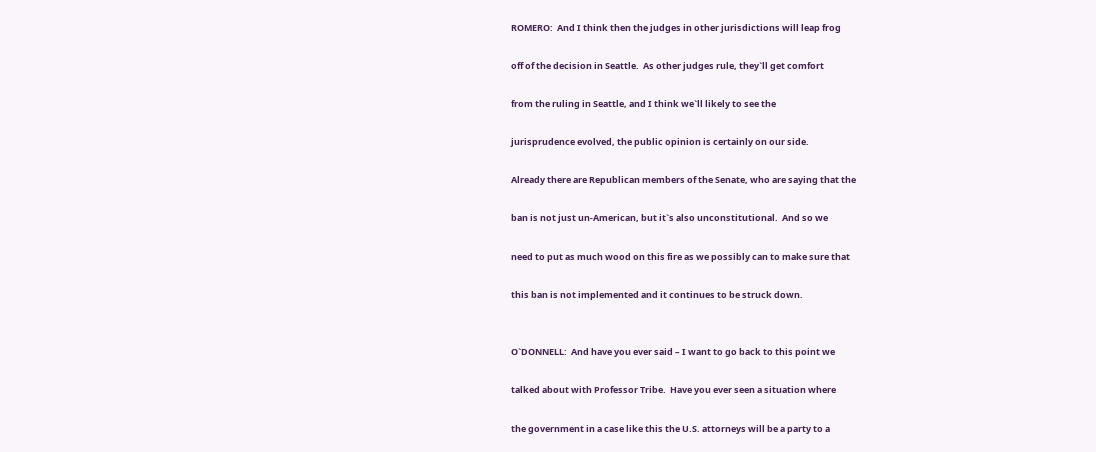ROMERO:  And I think then the judges in other jurisdictions will leap frog

off of the decision in Seattle.  As other judges rule, they`ll get comfort

from the ruling in Seattle, and I think we`ll likely to see the

jurisprudence evolved, the public opinion is certainly on our side.

Already there are Republican members of the Senate, who are saying that the

ban is not just un-American, but it`s also unconstitutional.  And so we

need to put as much wood on this fire as we possibly can to make sure that

this ban is not implemented and it continues to be struck down.


O`DONNELL:  And have you ever said – I want to go back to this point we

talked about with Professor Tribe.  Have you ever seen a situation where

the government in a case like this the U.S. attorneys will be a party to a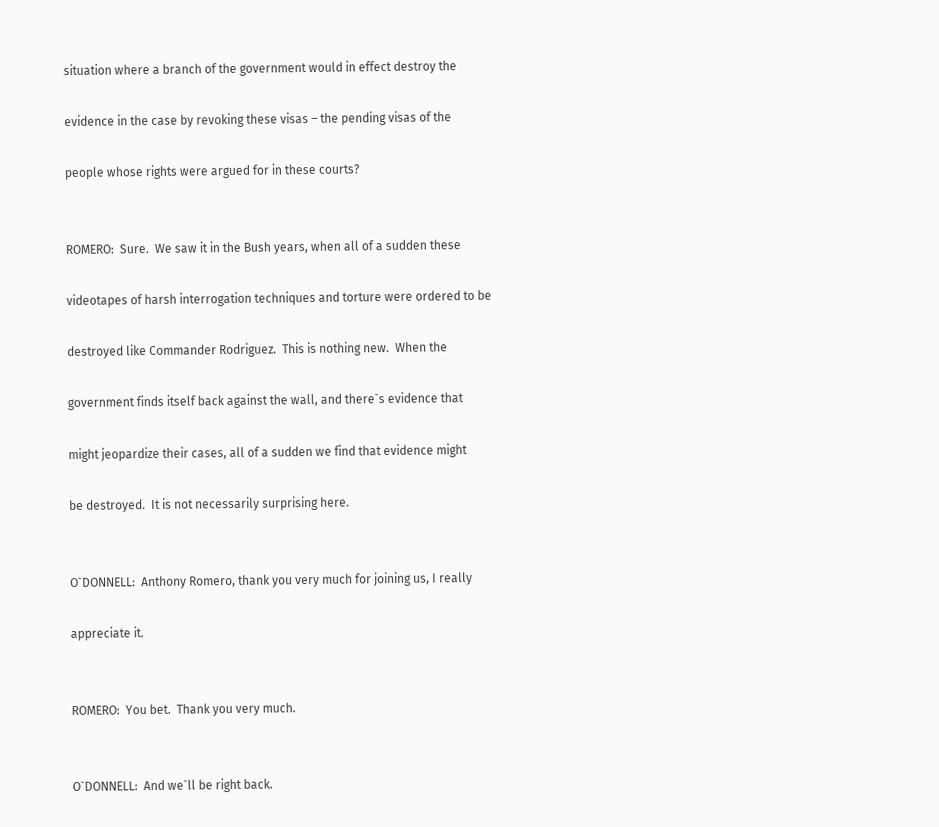situation where a branch of the government would in effect destroy the

evidence in the case by revoking these visas – the pending visas of the

people whose rights were argued for in these courts?


ROMERO:  Sure.  We saw it in the Bush years, when all of a sudden these

videotapes of harsh interrogation techniques and torture were ordered to be

destroyed like Commander Rodriguez.  This is nothing new.  When the

government finds itself back against the wall, and there`s evidence that

might jeopardize their cases, all of a sudden we find that evidence might

be destroyed.  It is not necessarily surprising here.


O`DONNELL:  Anthony Romero, thank you very much for joining us, I really

appreciate it.


ROMERO:  You bet.  Thank you very much.


O`DONNELL:  And we`ll be right back.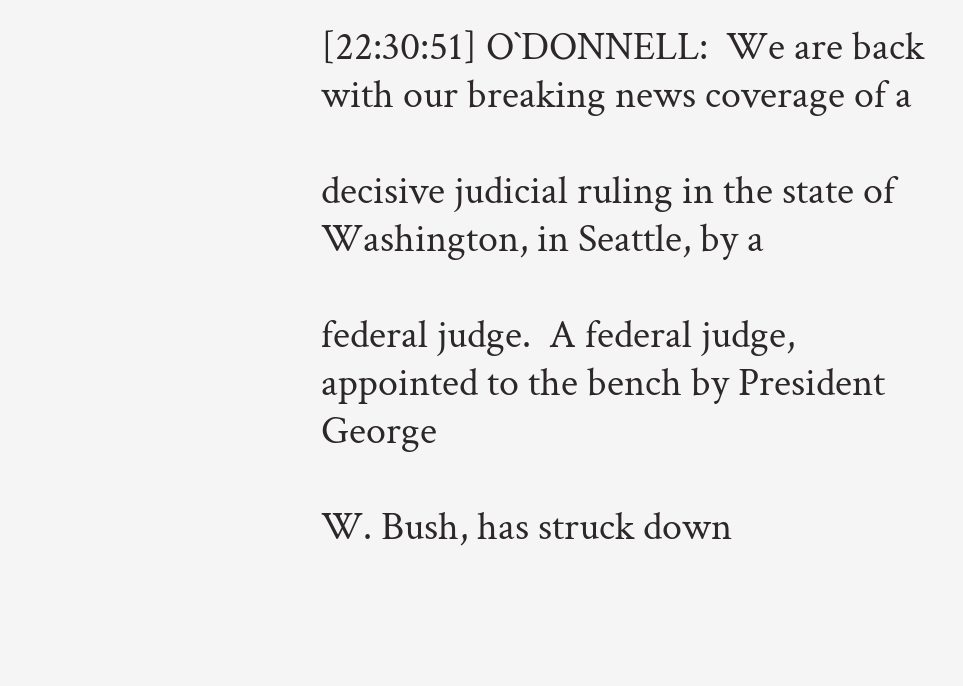[22:30:51] O`DONNELL:  We are back with our breaking news coverage of a

decisive judicial ruling in the state of Washington, in Seattle, by a

federal judge.  A federal judge, appointed to the bench by President George

W. Bush, has struck down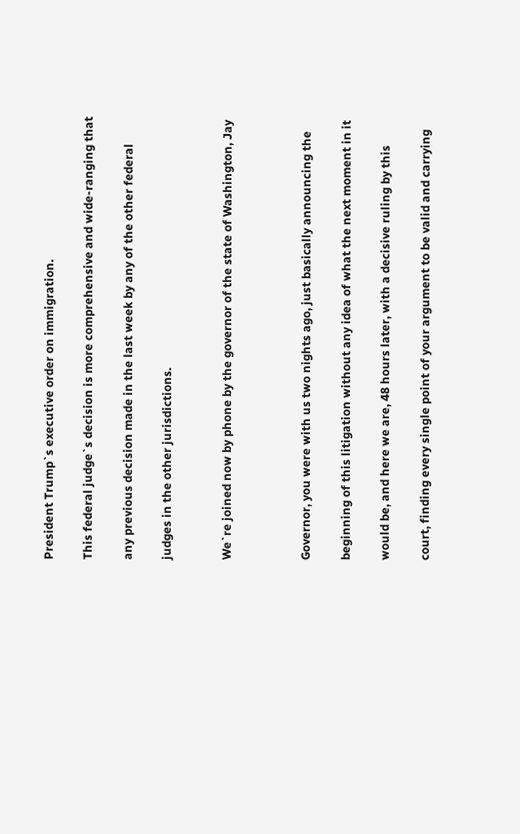President Trump`s executive order on immigration.

This federal judge`s decision is more comprehensive and wide-ranging that

any previous decision made in the last week by any of the other federal

judges in the other jurisdictions.


We`re joined now by phone by the governor of the state of Washington, Jay



Governor, you were with us two nights ago, just basically announcing the

beginning of this litigation without any idea of what the next moment in it

would be, and here we are, 48 hours later, with a decisive ruling by this

court, finding every single point of your argument to be valid and carrying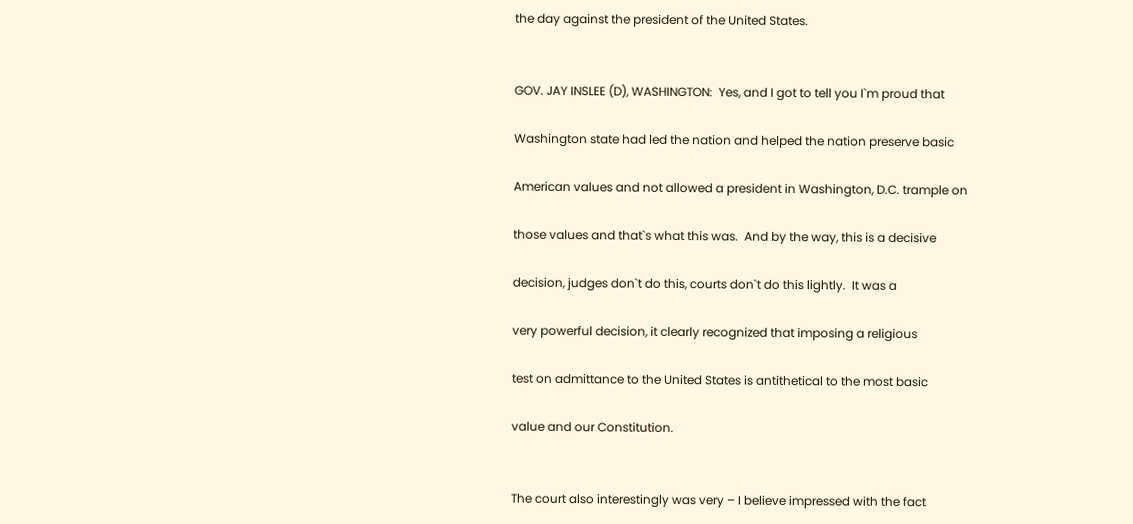the day against the president of the United States.


GOV. JAY INSLEE (D), WASHINGTON:  Yes, and I got to tell you I`m proud that

Washington state had led the nation and helped the nation preserve basic

American values and not allowed a president in Washington, D.C. trample on

those values and that`s what this was.  And by the way, this is a decisive

decision, judges don`t do this, courts don`t do this lightly.  It was a

very powerful decision, it clearly recognized that imposing a religious

test on admittance to the United States is antithetical to the most basic

value and our Constitution.


The court also interestingly was very – I believe impressed with the fact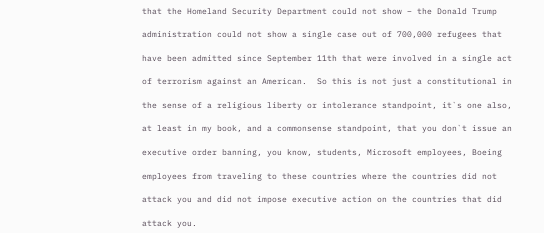that the Homeland Security Department could not show – the Donald Trump

administration could not show a single case out of 700,000 refugees that

have been admitted since September 11th that were involved in a single act

of terrorism against an American.  So this is not just a constitutional in

the sense of a religious liberty or intolerance standpoint, it`s one also,

at least in my book, and a commonsense standpoint, that you don`t issue an

executive order banning, you know, students, Microsoft employees, Boeing

employees from traveling to these countries where the countries did not

attack you and did not impose executive action on the countries that did

attack you.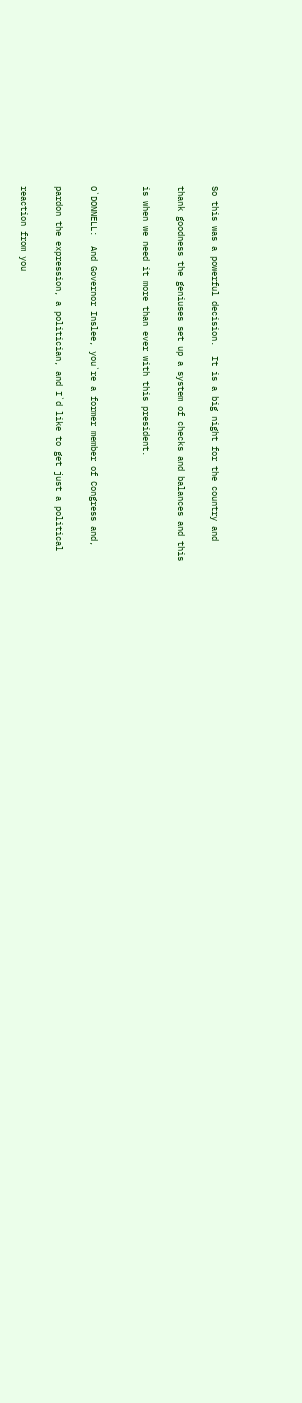So this was a powerful decision.  It is a big night for the country and

thank goodness the geniuses set up a system of checks and balances and this

is when we need it more than ever with this president.


O`DONNELL:  And Governor Inslee, you`re a former member of Congress and,

pardon the expression, a politician, and I`d like to get just a political

reaction from you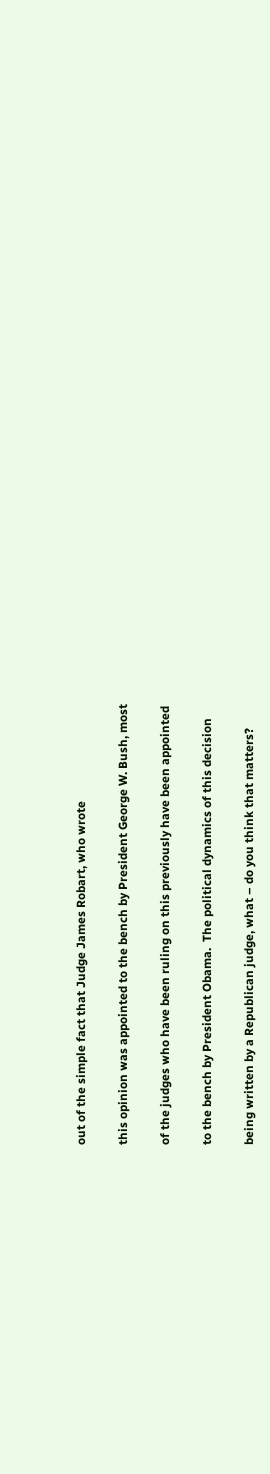out of the simple fact that Judge James Robart, who wrote

this opinion was appointed to the bench by President George W. Bush, most

of the judges who have been ruling on this previously have been appointed

to the bench by President Obama.  The political dynamics of this decision

being written by a Republican judge, what – do you think that matters?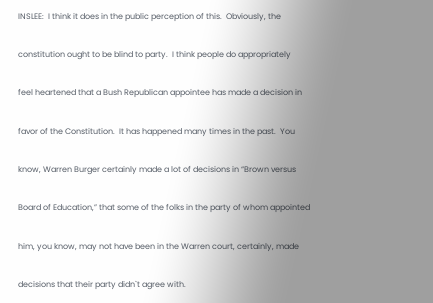INSLEE:  I think it does in the public perception of this.  Obviously, the

constitution ought to be blind to party.  I think people do appropriately

feel heartened that a Bush Republican appointee has made a decision in

favor of the Constitution.  It has happened many times in the past.  You

know, Warren Burger certainly made a lot of decisions in “Brown versus

Board of Education,” that some of the folks in the party of whom appointed

him, you know, may not have been in the Warren court, certainly, made

decisions that their party didn`t agree with.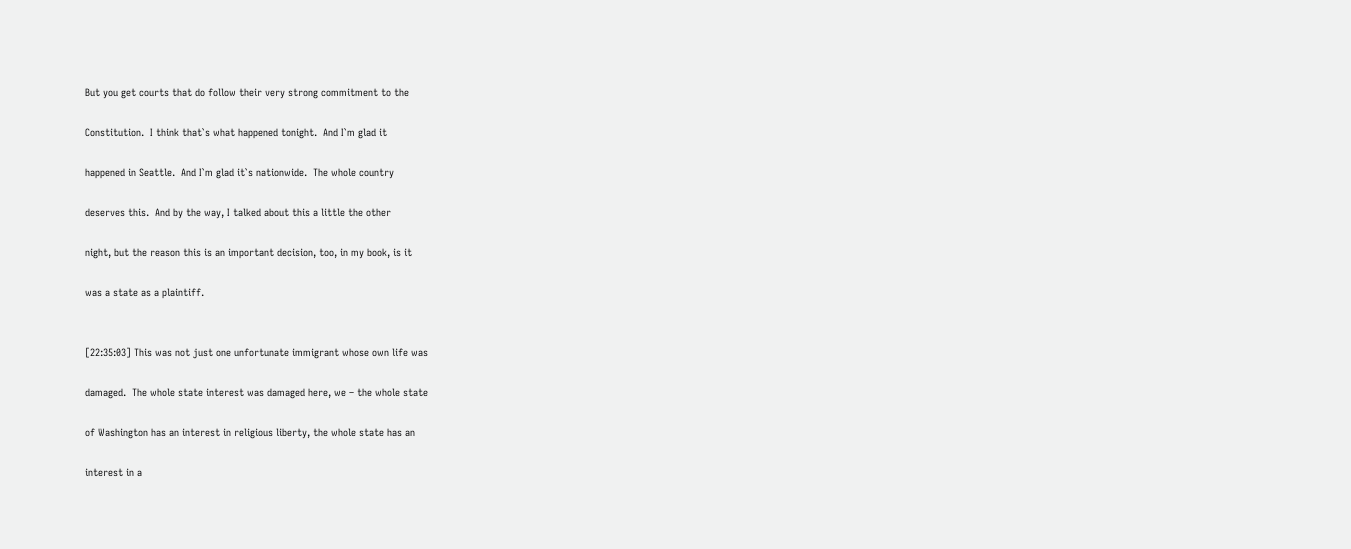But you get courts that do follow their very strong commitment to the

Constitution.  I think that`s what happened tonight.  And I`m glad it

happened in Seattle.  And I`m glad it`s nationwide.  The whole country

deserves this.  And by the way, I talked about this a little the other

night, but the reason this is an important decision, too, in my book, is it

was a state as a plaintiff.


[22:35:03] This was not just one unfortunate immigrant whose own life was

damaged.  The whole state interest was damaged here, we – the whole state

of Washington has an interest in religious liberty, the whole state has an

interest in a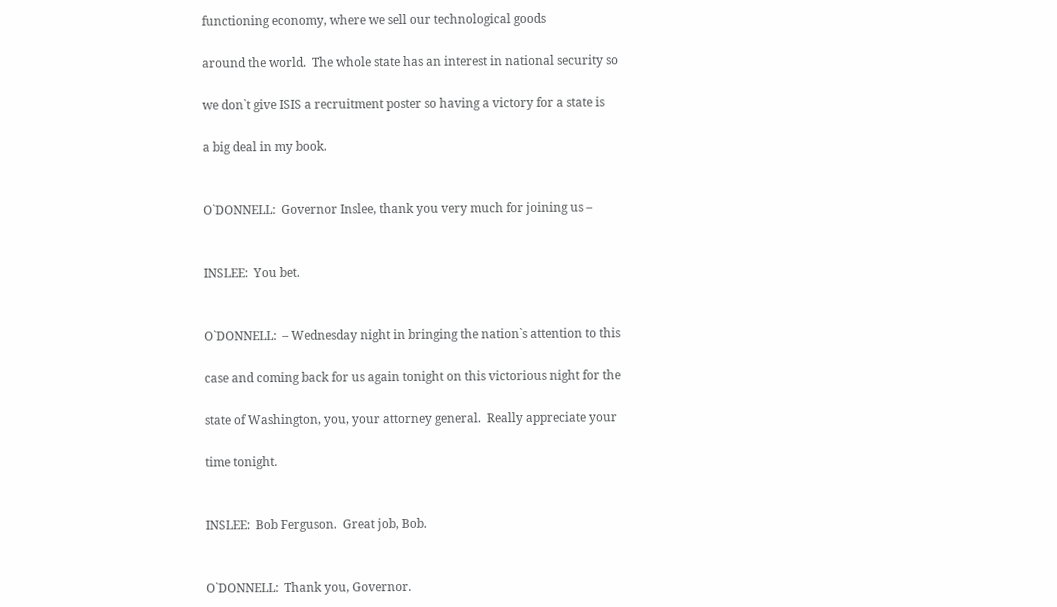functioning economy, where we sell our technological goods

around the world.  The whole state has an interest in national security so

we don`t give ISIS a recruitment poster so having a victory for a state is

a big deal in my book.


O`DONNELL:  Governor Inslee, thank you very much for joining us –


INSLEE:  You bet.


O`DONNELL:  – Wednesday night in bringing the nation`s attention to this

case and coming back for us again tonight on this victorious night for the

state of Washington, you, your attorney general.  Really appreciate your

time tonight.


INSLEE:  Bob Ferguson.  Great job, Bob.


O`DONNELL:  Thank you, Governor.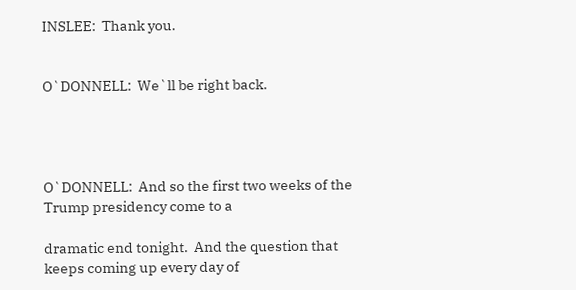INSLEE:  Thank you.


O`DONNELL:  We`ll be right back.




O`DONNELL:  And so the first two weeks of the Trump presidency come to a

dramatic end tonight.  And the question that keeps coming up every day of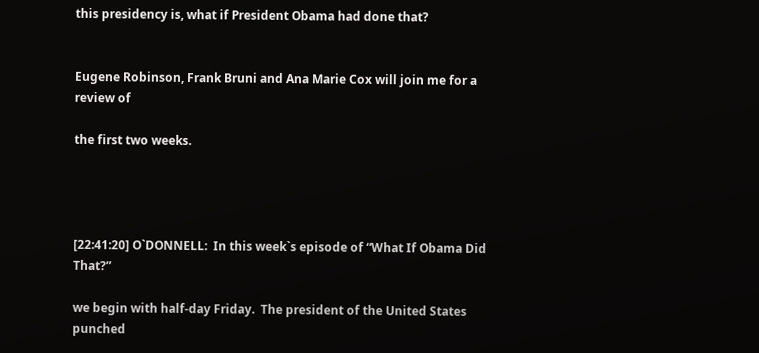this presidency is, what if President Obama had done that?


Eugene Robinson, Frank Bruni and Ana Marie Cox will join me for a review of

the first two weeks.




[22:41:20] O`DONNELL:  In this week`s episode of “What If Obama Did That?”

we begin with half-day Friday.  The president of the United States punched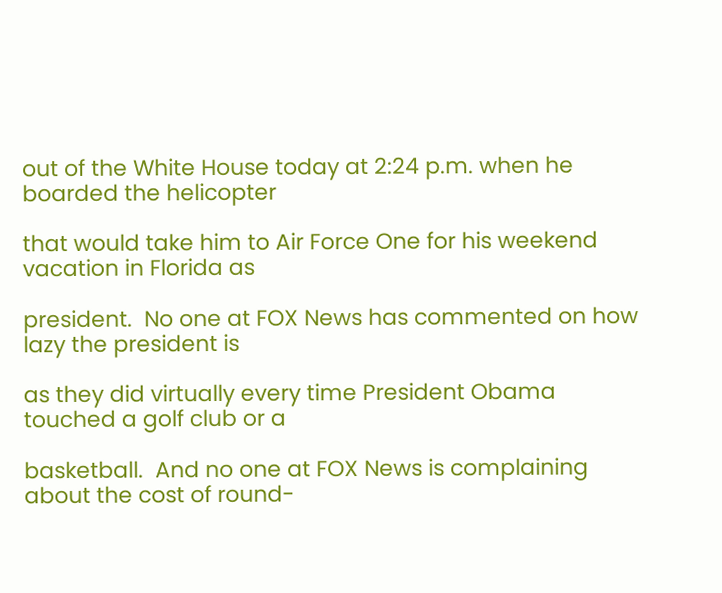out of the White House today at 2:24 p.m. when he boarded the helicopter

that would take him to Air Force One for his weekend vacation in Florida as

president.  No one at FOX News has commented on how lazy the president is

as they did virtually every time President Obama touched a golf club or a

basketball.  And no one at FOX News is complaining about the cost of round-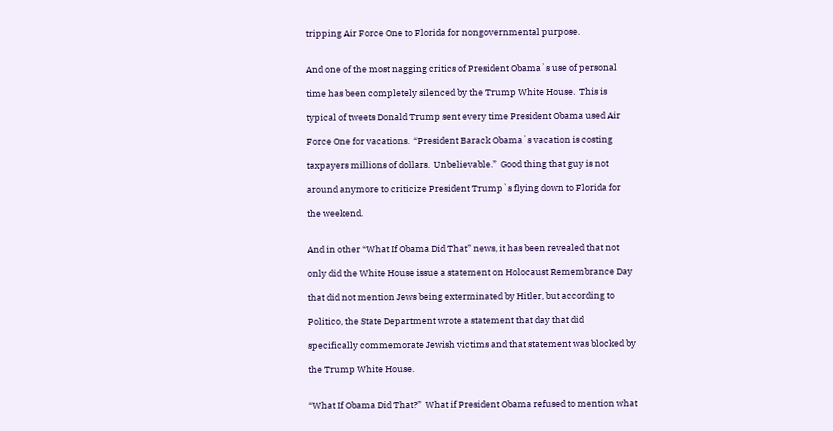tripping Air Force One to Florida for nongovernmental purpose.


And one of the most nagging critics of President Obama`s use of personal

time has been completely silenced by the Trump White House.  This is

typical of tweets Donald Trump sent every time President Obama used Air

Force One for vacations.  “President Barack Obama`s vacation is costing

taxpayers millions of dollars.  Unbelievable.”  Good thing that guy is not

around anymore to criticize President Trump`s flying down to Florida for

the weekend.


And in other “What If Obama Did That” news, it has been revealed that not

only did the White House issue a statement on Holocaust Remembrance Day

that did not mention Jews being exterminated by Hitler, but according to

Politico, the State Department wrote a statement that day that did

specifically commemorate Jewish victims and that statement was blocked by

the Trump White House.


“What If Obama Did That?”  What if President Obama refused to mention what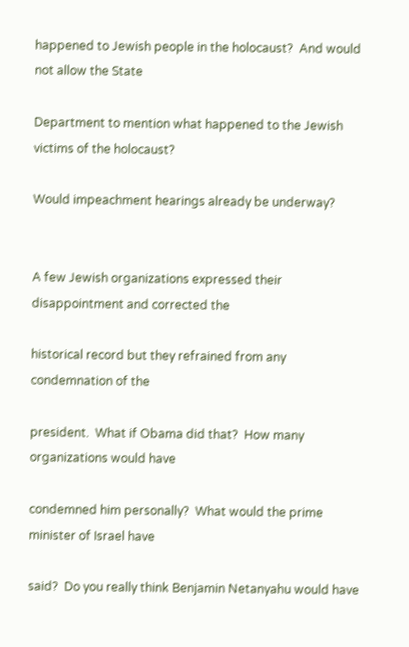happened to Jewish people in the holocaust?  And would not allow the State

Department to mention what happened to the Jewish victims of the holocaust?

Would impeachment hearings already be underway?


A few Jewish organizations expressed their disappointment and corrected the

historical record but they refrained from any condemnation of the

president.  What if Obama did that?  How many organizations would have

condemned him personally?  What would the prime minister of Israel have

said?  Do you really think Benjamin Netanyahu would have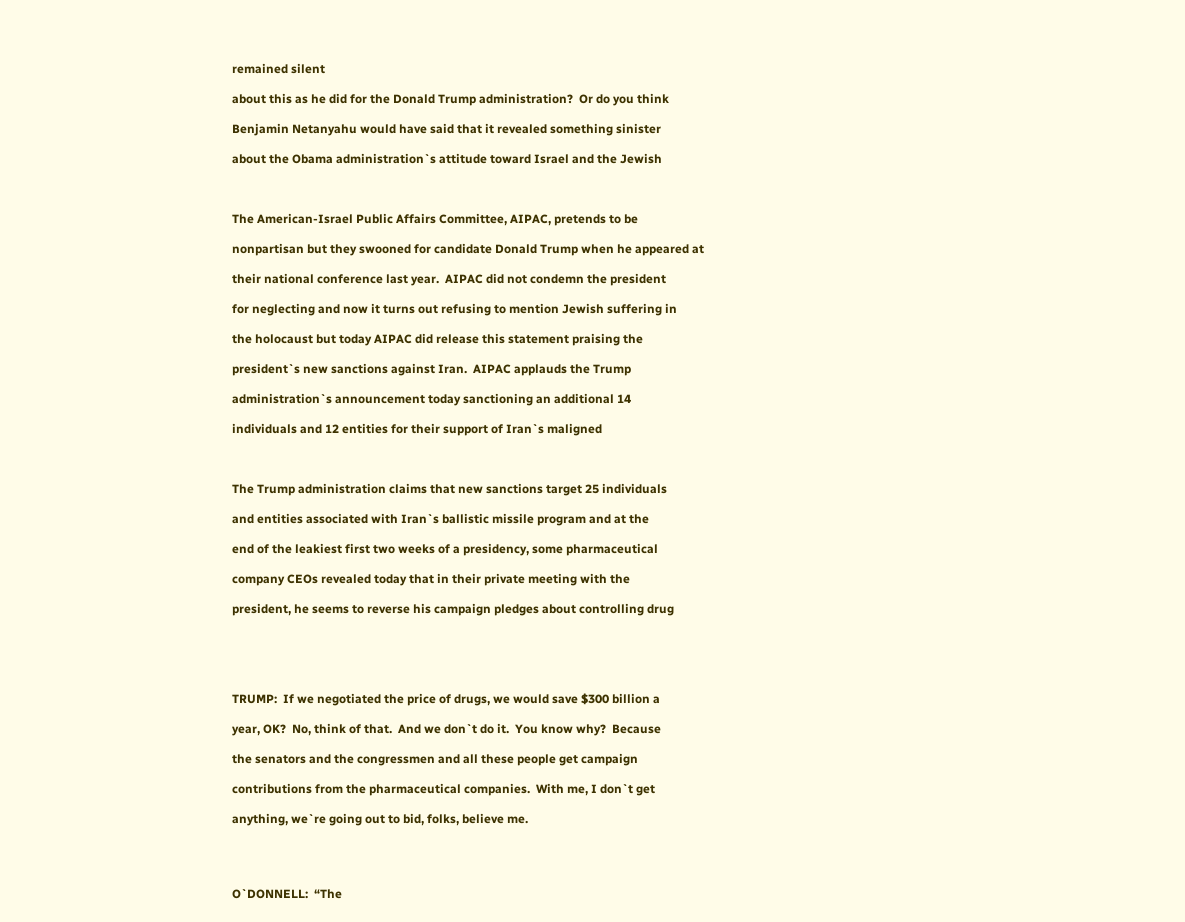remained silent

about this as he did for the Donald Trump administration?  Or do you think

Benjamin Netanyahu would have said that it revealed something sinister

about the Obama administration`s attitude toward Israel and the Jewish



The American-Israel Public Affairs Committee, AIPAC, pretends to be

nonpartisan but they swooned for candidate Donald Trump when he appeared at

their national conference last year.  AIPAC did not condemn the president

for neglecting and now it turns out refusing to mention Jewish suffering in

the holocaust but today AIPAC did release this statement praising the

president`s new sanctions against Iran.  AIPAC applauds the Trump

administration`s announcement today sanctioning an additional 14

individuals and 12 entities for their support of Iran`s maligned



The Trump administration claims that new sanctions target 25 individuals

and entities associated with Iran`s ballistic missile program and at the

end of the leakiest first two weeks of a presidency, some pharmaceutical

company CEOs revealed today that in their private meeting with the

president, he seems to reverse his campaign pledges about controlling drug





TRUMP:  If we negotiated the price of drugs, we would save $300 billion a

year, OK?  No, think of that.  And we don`t do it.  You know why?  Because

the senators and the congressmen and all these people get campaign

contributions from the pharmaceutical companies.  With me, I don`t get

anything, we`re going out to bid, folks, believe me.




O`DONNELL:  “The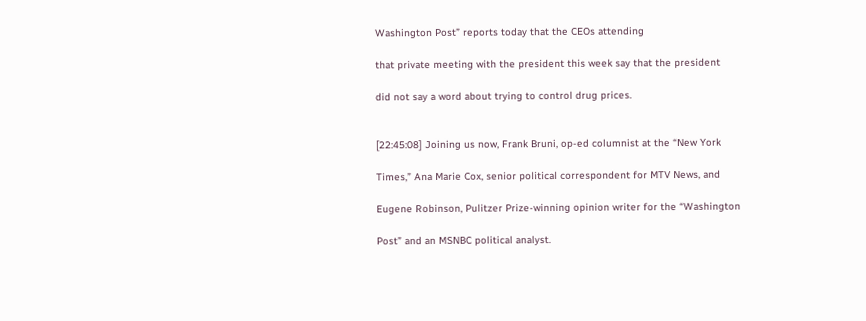Washington Post” reports today that the CEOs attending

that private meeting with the president this week say that the president

did not say a word about trying to control drug prices.


[22:45:08] Joining us now, Frank Bruni, op-ed columnist at the “New York

Times,” Ana Marie Cox, senior political correspondent for MTV News, and

Eugene Robinson, Pulitzer Prize-winning opinion writer for the “Washington

Post” and an MSNBC political analyst.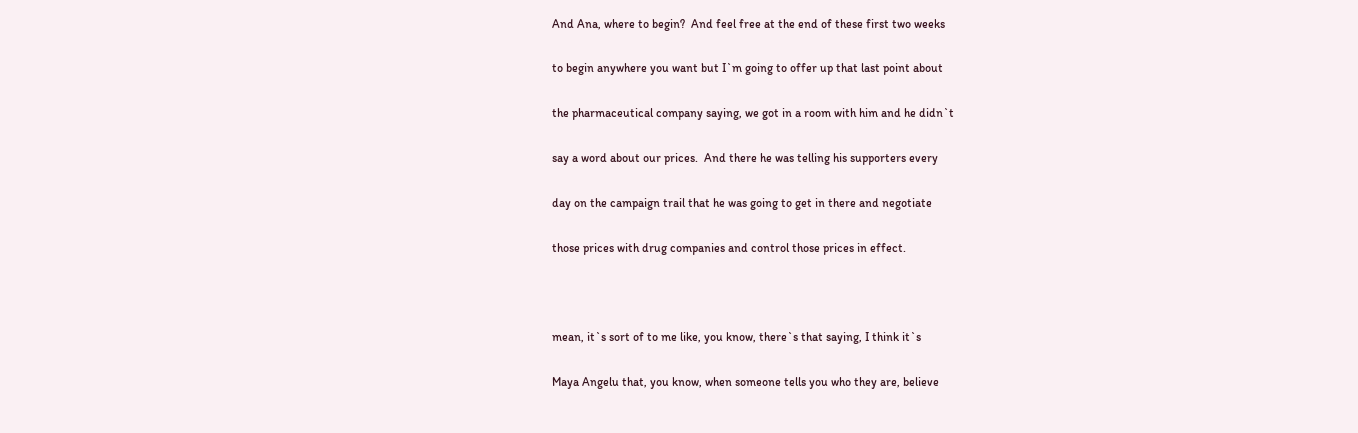And Ana, where to begin?  And feel free at the end of these first two weeks

to begin anywhere you want but I`m going to offer up that last point about

the pharmaceutical company saying, we got in a room with him and he didn`t

say a word about our prices.  And there he was telling his supporters every

day on the campaign trail that he was going to get in there and negotiate

those prices with drug companies and control those prices in effect.



mean, it`s sort of to me like, you know, there`s that saying, I think it`s

Maya Angelu that, you know, when someone tells you who they are, believe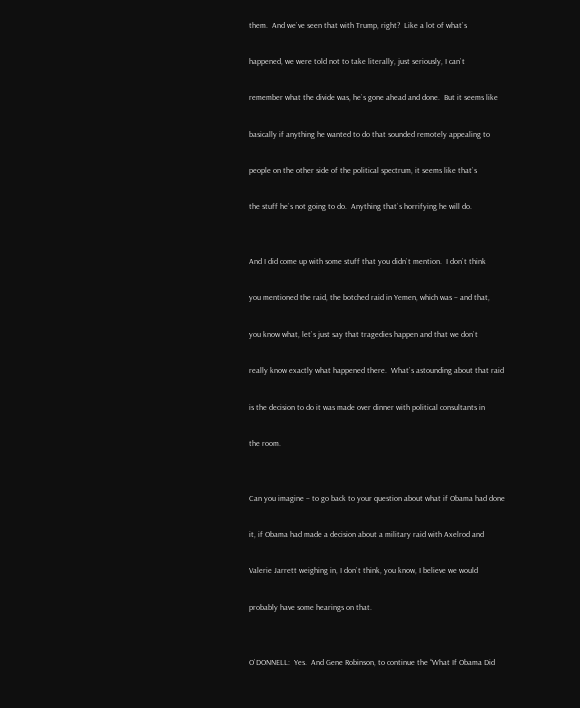them.  And we`ve seen that with Trump, right?  Like a lot of what`s

happened, we were told not to take literally, just seriously, I can`t

remember what the divide was, he`s gone ahead and done.  But it seems like

basically if anything he wanted to do that sounded remotely appealing to

people on the other side of the political spectrum, it seems like that`s

the stuff he`s not going to do.  Anything that`s horrifying he will do.


And I did come up with some stuff that you didn`t mention.  I don`t think

you mentioned the raid, the botched raid in Yemen, which was – and that,

you know what, let`s just say that tragedies happen and that we don`t

really know exactly what happened there.  What`s astounding about that raid

is the decision to do it was made over dinner with political consultants in

the room.


Can you imagine – to go back to your question about what if Obama had done

it, if Obama had made a decision about a military raid with Axelrod and

Valerie Jarrett weighing in, I don`t think, you know, I believe we would

probably have some hearings on that.


O`DONNELL:  Yes.  And Gene Robinson, to continue the “What If Obama Did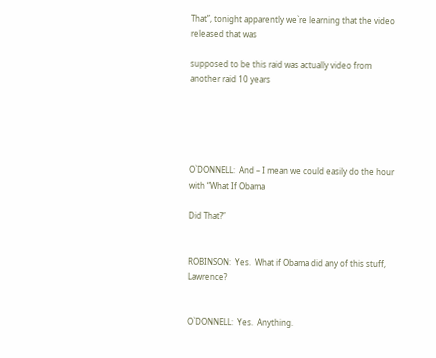That”, tonight apparently we`re learning that the video released that was

supposed to be this raid was actually video from another raid 10 years





O`DONNELL:  And – I mean we could easily do the hour with “What If Obama

Did That?”


ROBINSON:  Yes.  What if Obama did any of this stuff, Lawrence?


O`DONNELL:  Yes.  Anything.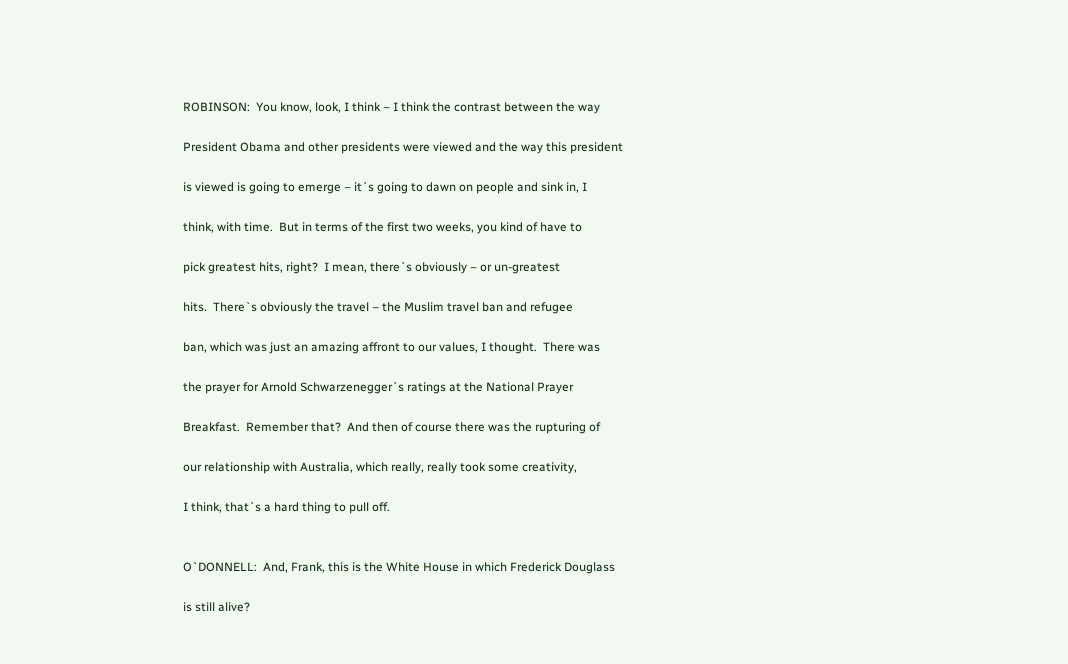ROBINSON:  You know, look, I think – I think the contrast between the way

President Obama and other presidents were viewed and the way this president

is viewed is going to emerge – it`s going to dawn on people and sink in, I

think, with time.  But in terms of the first two weeks, you kind of have to

pick greatest hits, right?  I mean, there`s obviously – or un-greatest

hits.  There`s obviously the travel – the Muslim travel ban and refugee

ban, which was just an amazing affront to our values, I thought.  There was

the prayer for Arnold Schwarzenegger`s ratings at the National Prayer

Breakfast.  Remember that?  And then of course there was the rupturing of

our relationship with Australia, which really, really took some creativity,

I think, that`s a hard thing to pull off.


O`DONNELL:  And, Frank, this is the White House in which Frederick Douglass

is still alive?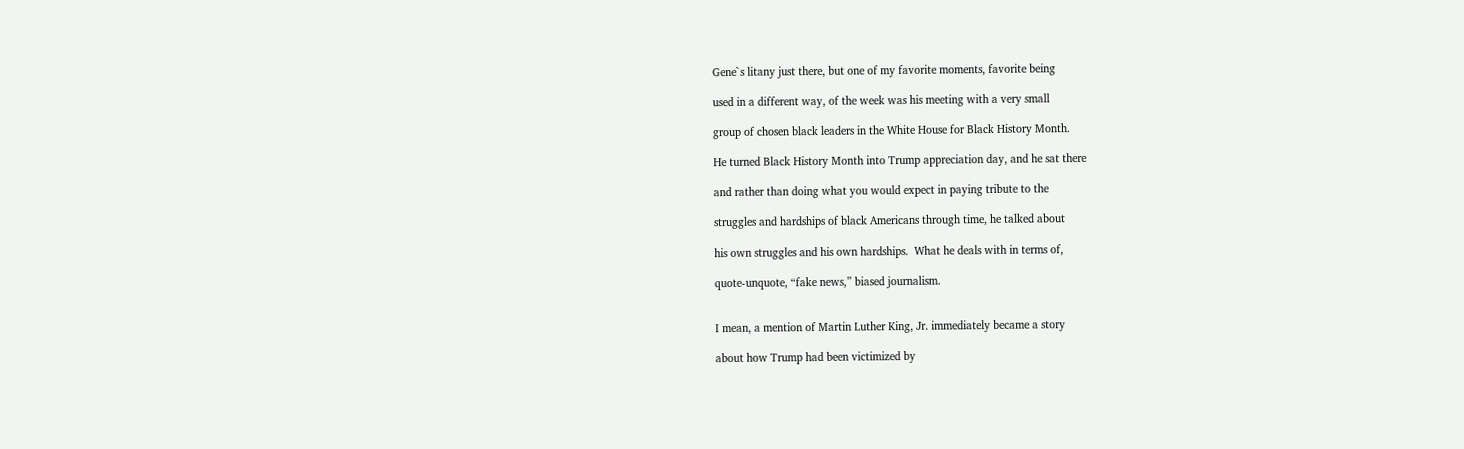Gene`s litany just there, but one of my favorite moments, favorite being

used in a different way, of the week was his meeting with a very small

group of chosen black leaders in the White House for Black History Month.

He turned Black History Month into Trump appreciation day, and he sat there

and rather than doing what you would expect in paying tribute to the

struggles and hardships of black Americans through time, he talked about

his own struggles and his own hardships.  What he deals with in terms of,

quote-unquote, “fake news,” biased journalism.


I mean, a mention of Martin Luther King, Jr. immediately became a story

about how Trump had been victimized by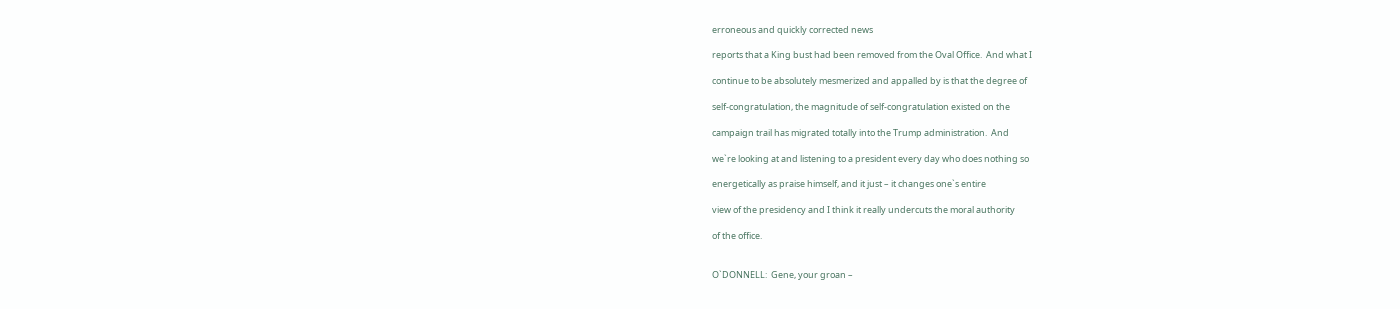erroneous and quickly corrected news

reports that a King bust had been removed from the Oval Office.  And what I

continue to be absolutely mesmerized and appalled by is that the degree of

self-congratulation, the magnitude of self-congratulation existed on the

campaign trail has migrated totally into the Trump administration.  And

we`re looking at and listening to a president every day who does nothing so

energetically as praise himself, and it just – it changes one`s entire

view of the presidency and I think it really undercuts the moral authority

of the office.


O`DONNELL:  Gene, your groan –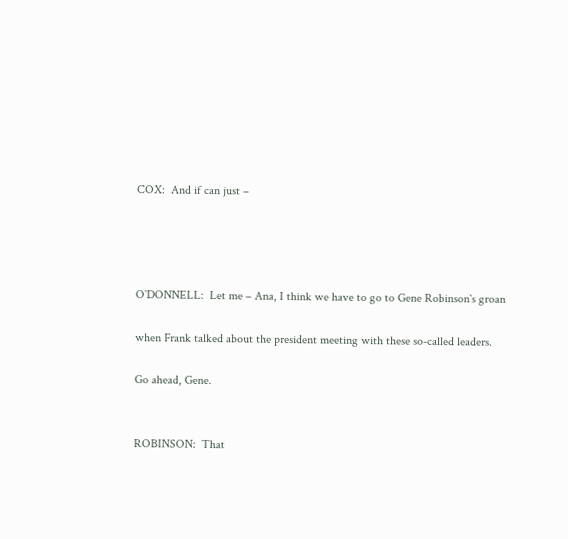COX:  And if can just –




O`DONNELL:  Let me – Ana, I think we have to go to Gene Robinson`s groan

when Frank talked about the president meeting with these so-called leaders.

Go ahead, Gene.


ROBINSON:  That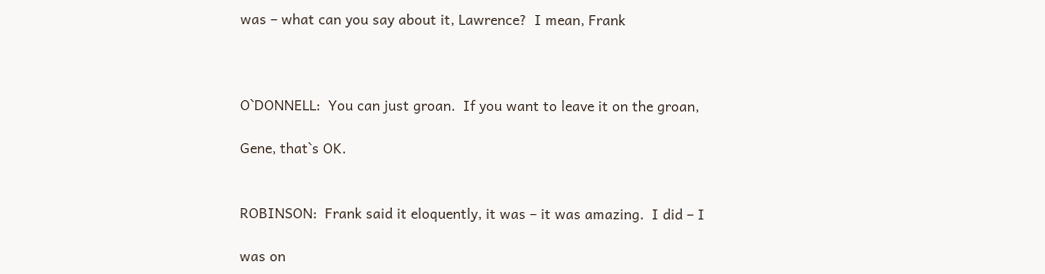was – what can you say about it, Lawrence?  I mean, Frank



O`DONNELL:  You can just groan.  If you want to leave it on the groan,

Gene, that`s OK.


ROBINSON:  Frank said it eloquently, it was – it was amazing.  I did – I

was on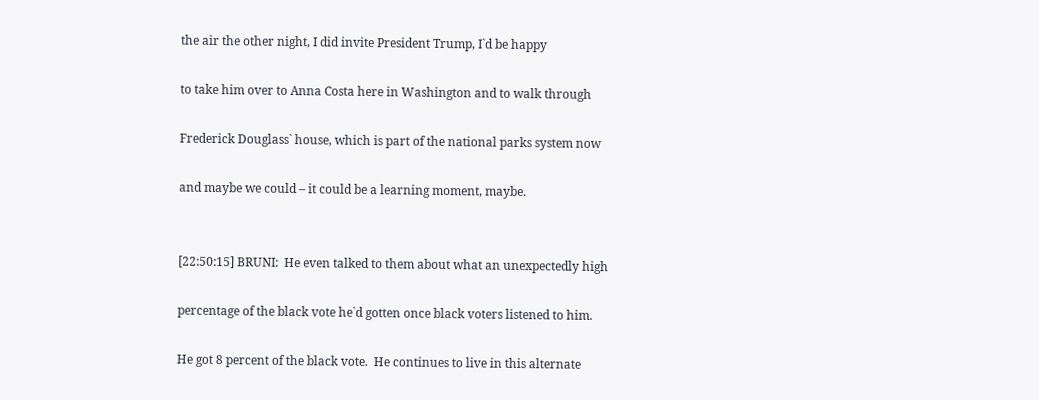the air the other night, I did invite President Trump, I`d be happy

to take him over to Anna Costa here in Washington and to walk through

Frederick Douglass` house, which is part of the national parks system now

and maybe we could – it could be a learning moment, maybe.


[22:50:15] BRUNI:  He even talked to them about what an unexpectedly high

percentage of the black vote he`d gotten once black voters listened to him.

He got 8 percent of the black vote.  He continues to live in this alternate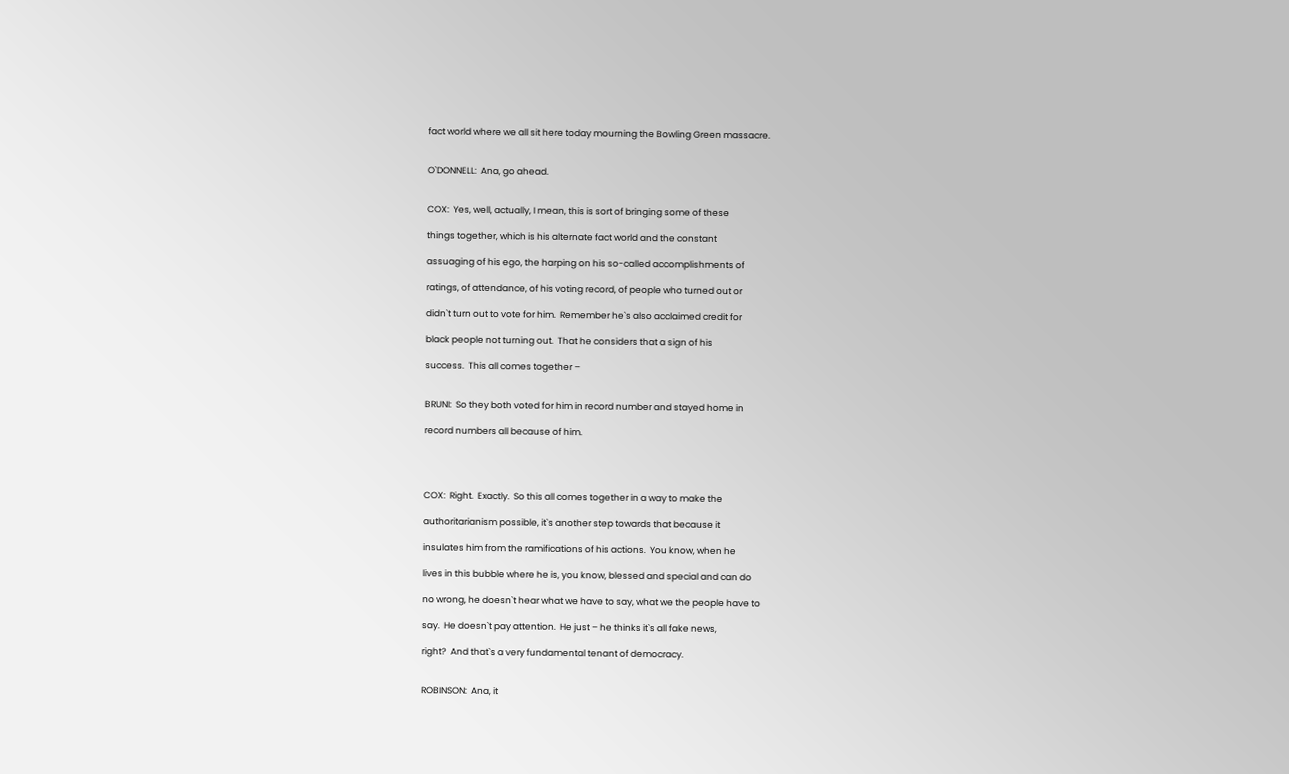fact world where we all sit here today mourning the Bowling Green massacre.


O`DONNELL:  Ana, go ahead.


COX:  Yes, well, actually, I mean, this is sort of bringing some of these

things together, which is his alternate fact world and the constant

assuaging of his ego, the harping on his so-called accomplishments of

ratings, of attendance, of his voting record, of people who turned out or

didn`t turn out to vote for him.  Remember he`s also acclaimed credit for

black people not turning out.  That he considers that a sign of his

success.  This all comes together –


BRUNI:  So they both voted for him in record number and stayed home in

record numbers all because of him.




COX:  Right.  Exactly.  So this all comes together in a way to make the

authoritarianism possible, it`s another step towards that because it

insulates him from the ramifications of his actions.  You know, when he

lives in this bubble where he is, you know, blessed and special and can do

no wrong, he doesn`t hear what we have to say, what we the people have to

say.  He doesn`t pay attention.  He just – he thinks it`s all fake news,

right?  And that`s a very fundamental tenant of democracy.


ROBINSON:  Ana, it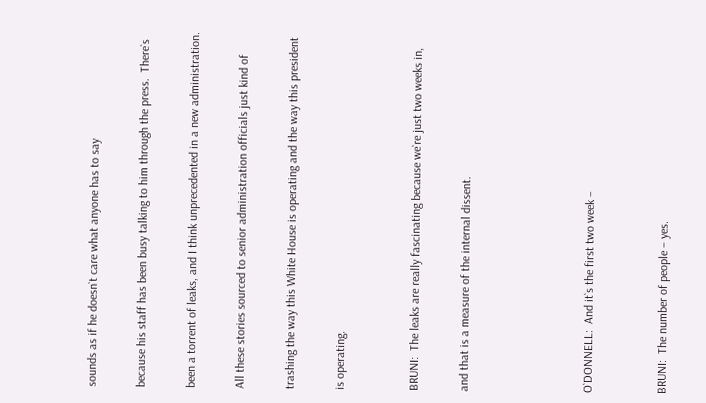sounds as if he doesn`t care what anyone has to say

because his staff has been busy talking to him through the press.  There`s

been a torrent of leaks, and I think unprecedented in a new administration.

All these stories sourced to senior administration officials just kind of

trashing the way this White House is operating and the way this president

is operating.


BRUNI:  The leaks are really fascinating because we`re just two weeks in,

and that is a measure of the internal dissent.




O`DONNELL:  And it`s the first two week –


BRUNI:  The number of people – yes.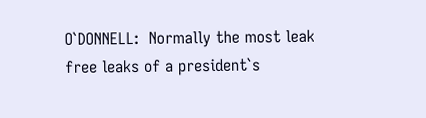O`DONNELL:  Normally the most leak free leaks of a president`s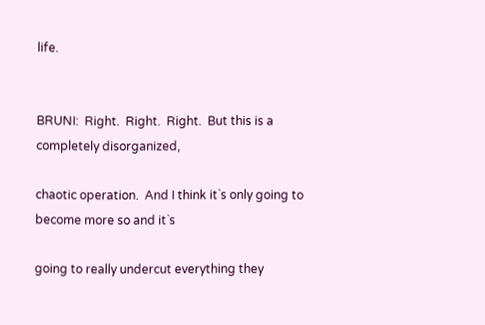life.


BRUNI:  Right.  Right.  Right.  But this is a completely disorganized,

chaotic operation.  And I think it`s only going to become more so and it`s

going to really undercut everything they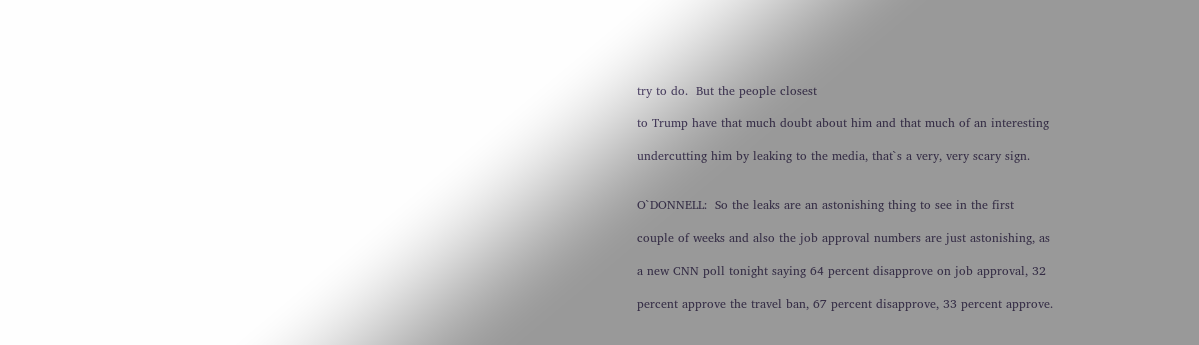try to do.  But the people closest

to Trump have that much doubt about him and that much of an interesting

undercutting him by leaking to the media, that`s a very, very scary sign.


O`DONNELL:  So the leaks are an astonishing thing to see in the first

couple of weeks and also the job approval numbers are just astonishing, as

a new CNN poll tonight saying 64 percent disapprove on job approval, 32

percent approve the travel ban, 67 percent disapprove, 33 percent approve.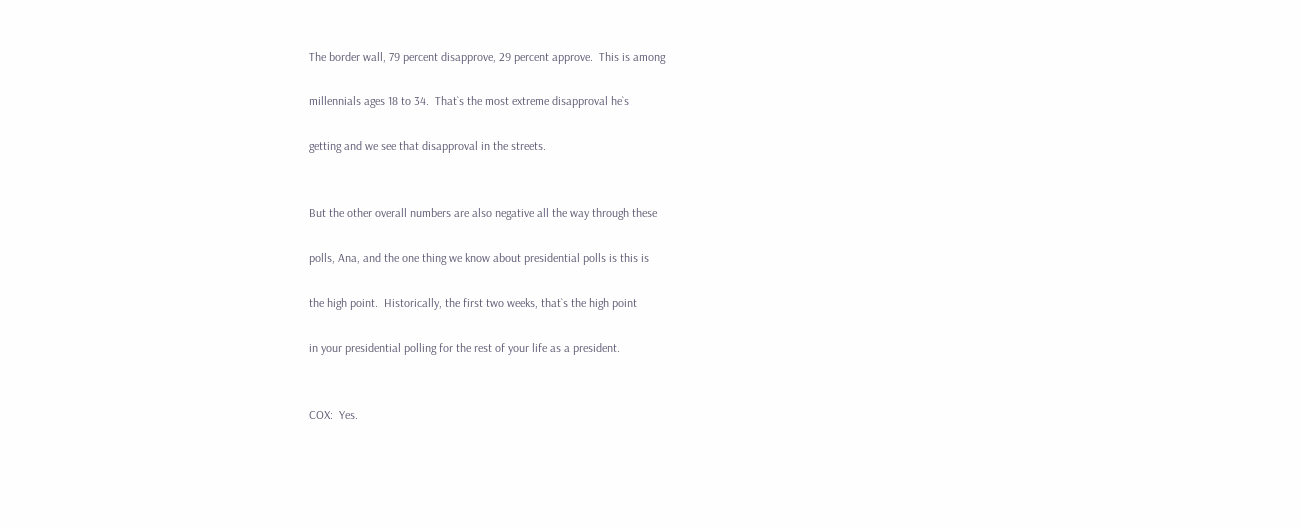The border wall, 79 percent disapprove, 29 percent approve.  This is among

millennials ages 18 to 34.  That`s the most extreme disapproval he`s

getting and we see that disapproval in the streets.


But the other overall numbers are also negative all the way through these

polls, Ana, and the one thing we know about presidential polls is this is

the high point.  Historically, the first two weeks, that`s the high point

in your presidential polling for the rest of your life as a president.


COX:  Yes.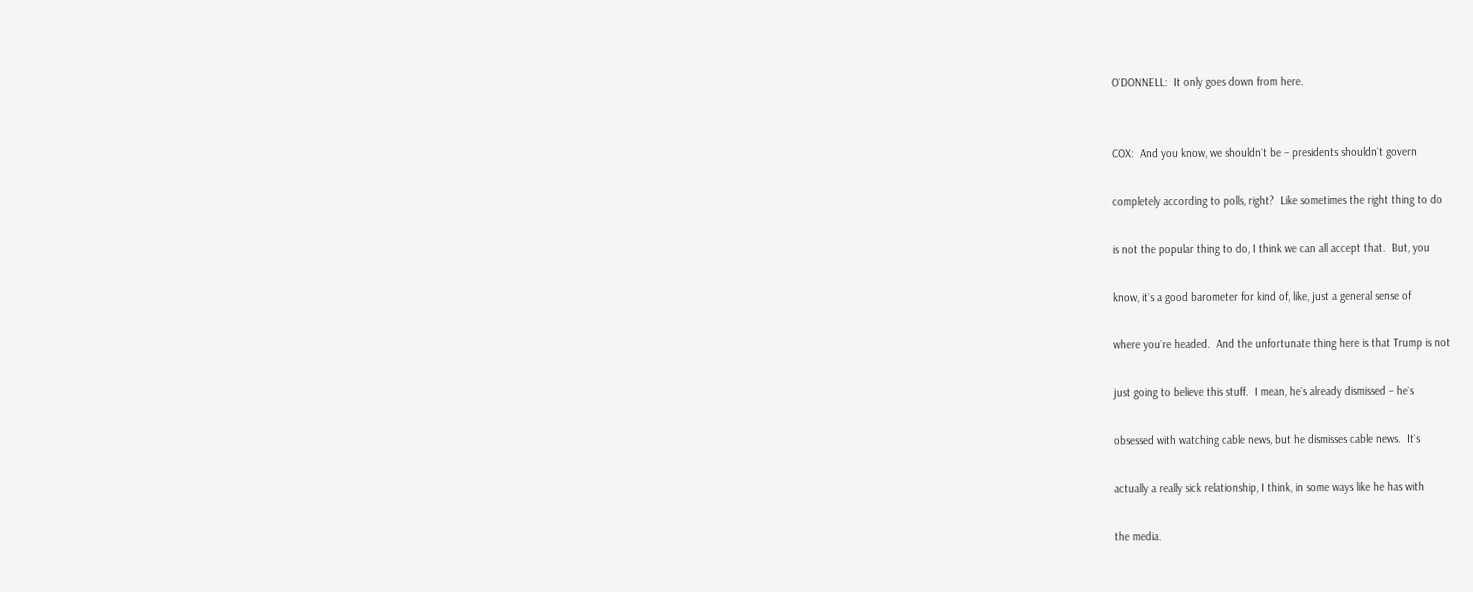O`DONNELL:  It only goes down from here.


COX:  And you know, we shouldn`t be – presidents shouldn`t govern

completely according to polls, right?  Like sometimes the right thing to do

is not the popular thing to do, I think we can all accept that.  But, you

know, it`s a good barometer for kind of, like, just a general sense of

where you`re headed.  And the unfortunate thing here is that Trump is not

just going to believe this stuff.  I mean, he`s already dismissed – he`s

obsessed with watching cable news, but he dismisses cable news.  It`s

actually a really sick relationship, I think, in some ways like he has with

the media.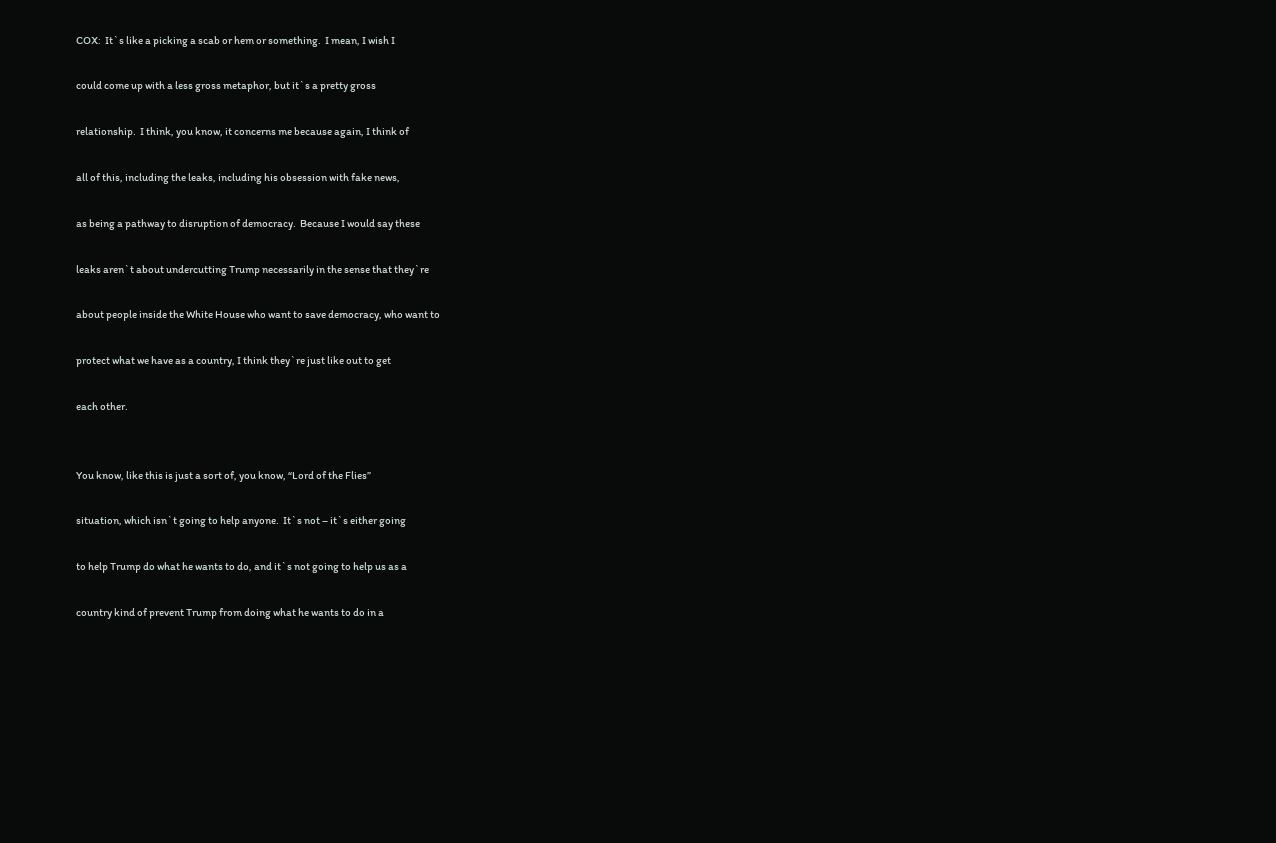COX:  It`s like a picking a scab or hem or something.  I mean, I wish I

could come up with a less gross metaphor, but it`s a pretty gross

relationship.  I think, you know, it concerns me because again, I think of

all of this, including the leaks, including his obsession with fake news,

as being a pathway to disruption of democracy.  Because I would say these

leaks aren`t about undercutting Trump necessarily in the sense that they`re

about people inside the White House who want to save democracy, who want to

protect what we have as a country, I think they`re just like out to get

each other.


You know, like this is just a sort of, you know, “Lord of the Flies”

situation, which isn`t going to help anyone.  It`s not – it`s either going

to help Trump do what he wants to do, and it`s not going to help us as a

country kind of prevent Trump from doing what he wants to do in a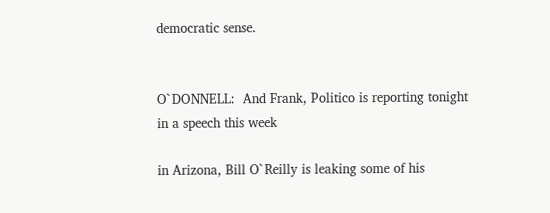democratic sense.


O`DONNELL:  And Frank, Politico is reporting tonight in a speech this week

in Arizona, Bill O`Reilly is leaking some of his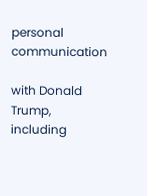personal communication

with Donald Trump, including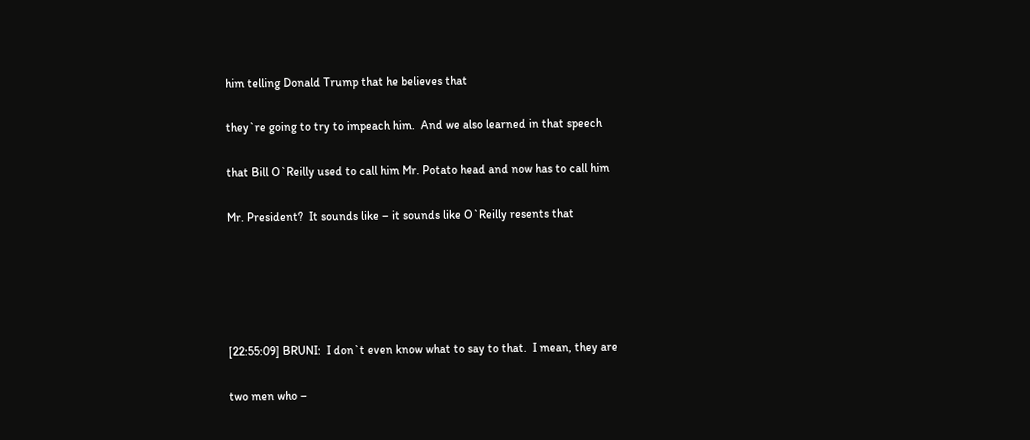him telling Donald Trump that he believes that

they`re going to try to impeach him.  And we also learned in that speech

that Bill O`Reilly used to call him Mr. Potato head and now has to call him

Mr. President?  It sounds like – it sounds like O`Reilly resents that





[22:55:09] BRUNI:  I don`t even know what to say to that.  I mean, they are

two men who –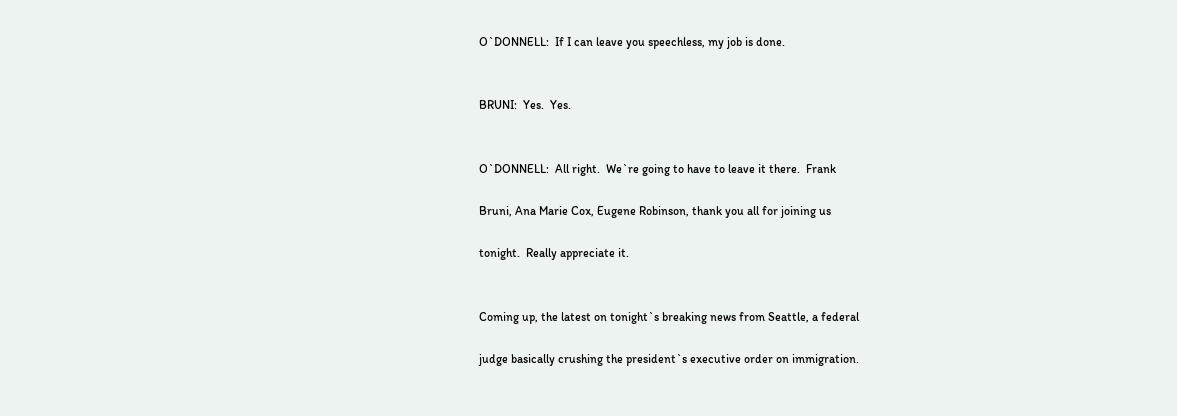O`DONNELL:  If I can leave you speechless, my job is done.


BRUNI:  Yes.  Yes.


O`DONNELL:  All right.  We`re going to have to leave it there.  Frank

Bruni, Ana Marie Cox, Eugene Robinson, thank you all for joining us

tonight.  Really appreciate it.


Coming up, the latest on tonight`s breaking news from Seattle, a federal

judge basically crushing the president`s executive order on immigration.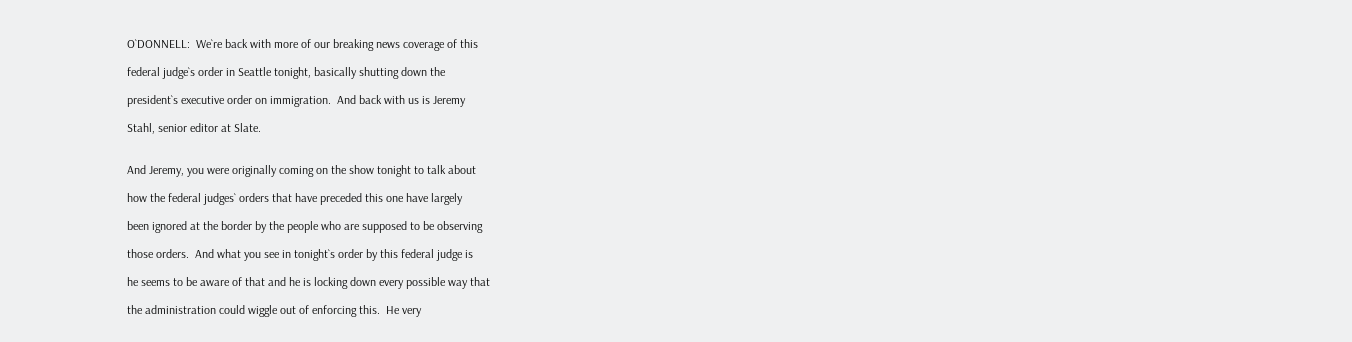O`DONNELL:  We`re back with more of our breaking news coverage of this

federal judge`s order in Seattle tonight, basically shutting down the

president`s executive order on immigration.  And back with us is Jeremy

Stahl, senior editor at Slate.


And Jeremy, you were originally coming on the show tonight to talk about

how the federal judges` orders that have preceded this one have largely

been ignored at the border by the people who are supposed to be observing

those orders.  And what you see in tonight`s order by this federal judge is

he seems to be aware of that and he is locking down every possible way that

the administration could wiggle out of enforcing this.  He very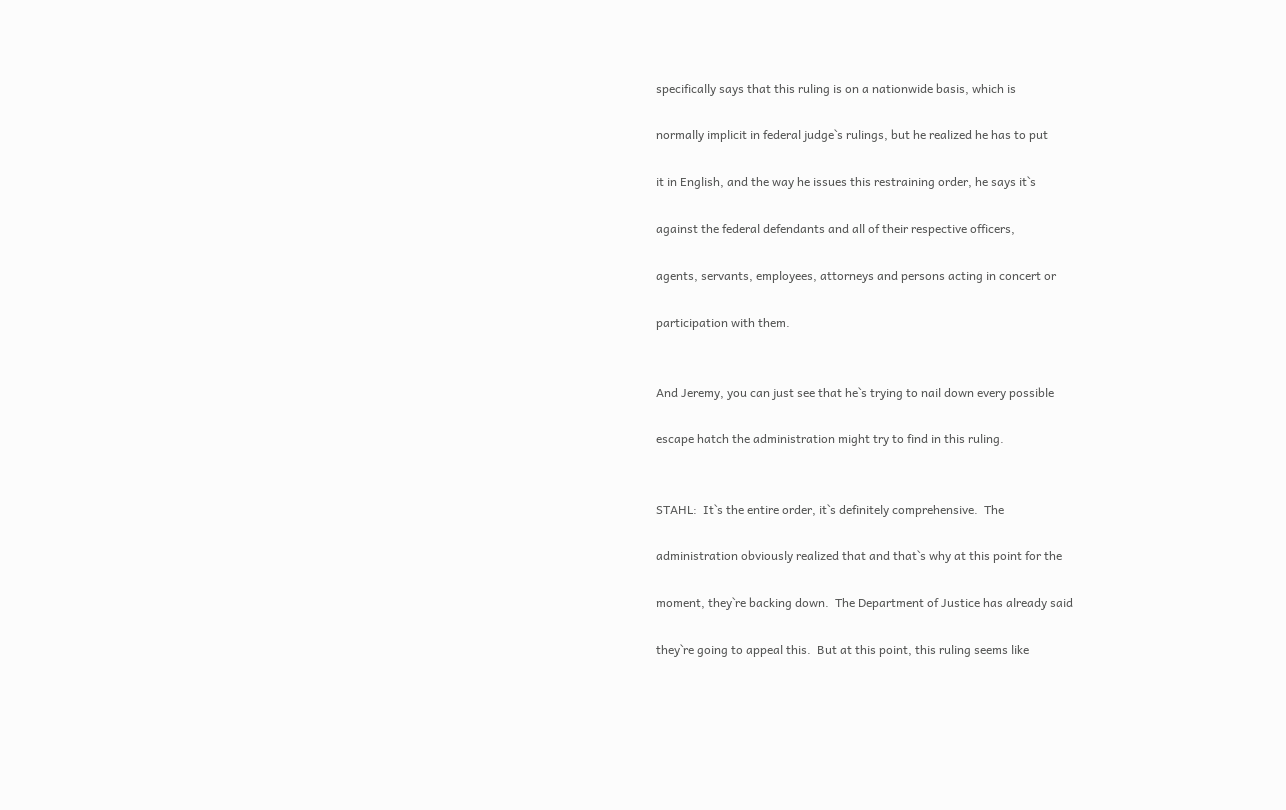specifically says that this ruling is on a nationwide basis, which is

normally implicit in federal judge`s rulings, but he realized he has to put

it in English, and the way he issues this restraining order, he says it`s

against the federal defendants and all of their respective officers,

agents, servants, employees, attorneys and persons acting in concert or

participation with them.


And Jeremy, you can just see that he`s trying to nail down every possible

escape hatch the administration might try to find in this ruling.


STAHL:  It`s the entire order, it`s definitely comprehensive.  The

administration obviously realized that and that`s why at this point for the

moment, they`re backing down.  The Department of Justice has already said

they`re going to appeal this.  But at this point, this ruling seems like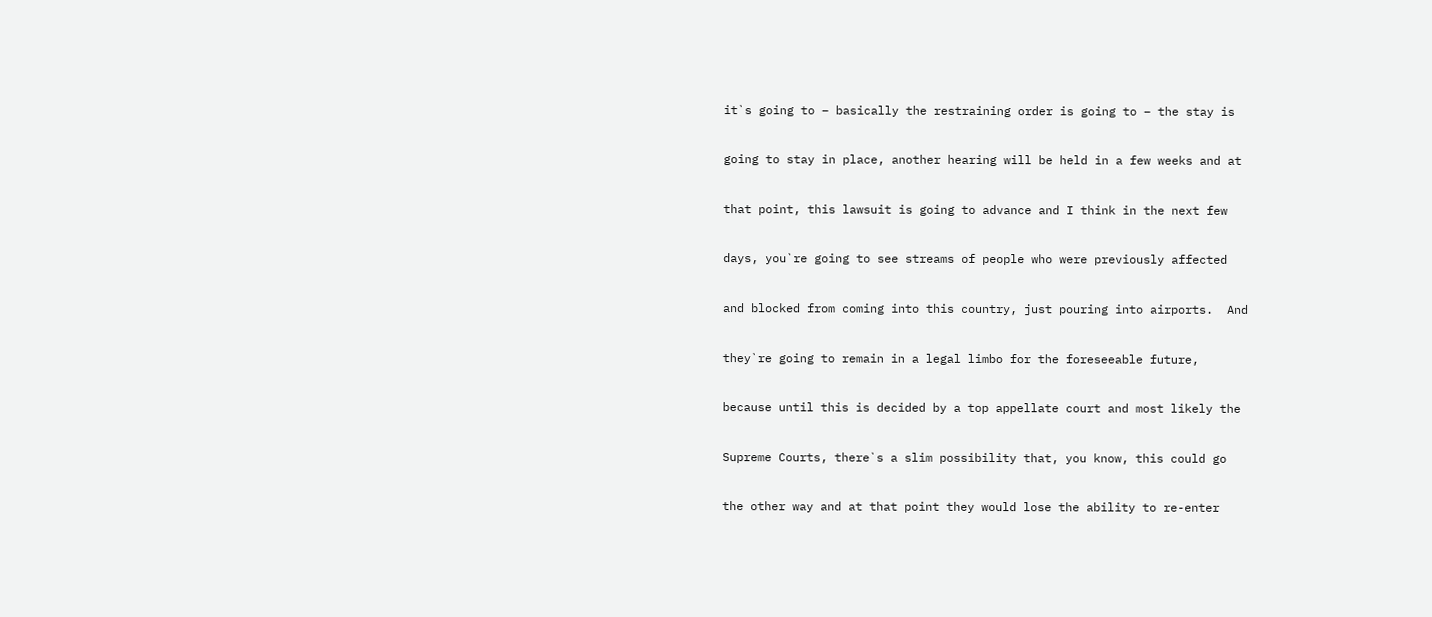it`s going to – basically the restraining order is going to – the stay is

going to stay in place, another hearing will be held in a few weeks and at

that point, this lawsuit is going to advance and I think in the next few

days, you`re going to see streams of people who were previously affected

and blocked from coming into this country, just pouring into airports.  And

they`re going to remain in a legal limbo for the foreseeable future,

because until this is decided by a top appellate court and most likely the

Supreme Courts, there`s a slim possibility that, you know, this could go

the other way and at that point they would lose the ability to re-enter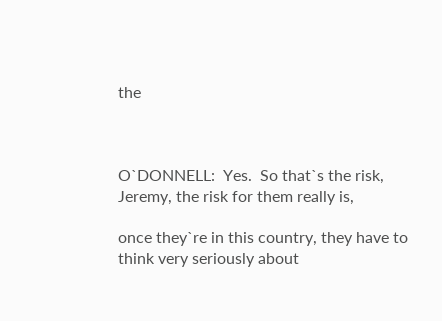the



O`DONNELL:  Yes.  So that`s the risk, Jeremy, the risk for them really is,

once they`re in this country, they have to think very seriously about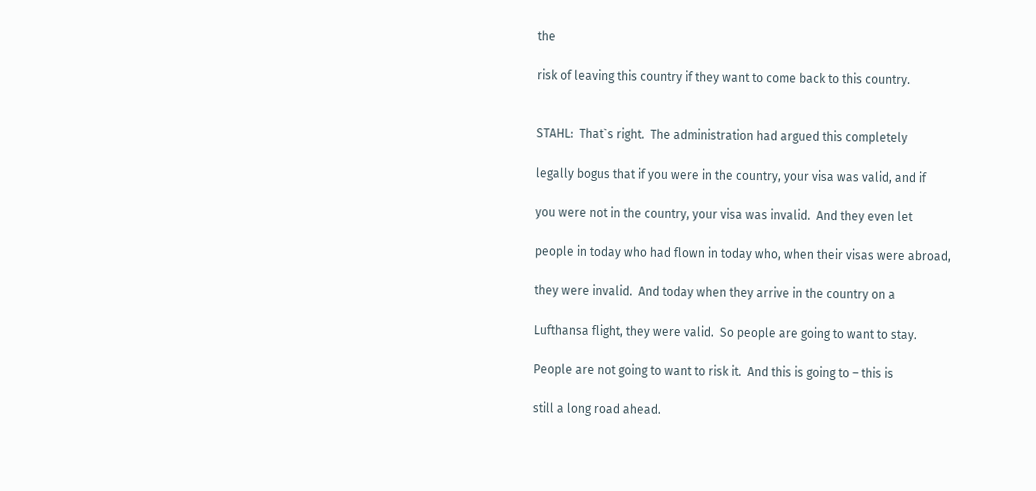the

risk of leaving this country if they want to come back to this country.


STAHL:  That`s right.  The administration had argued this completely

legally bogus that if you were in the country, your visa was valid, and if

you were not in the country, your visa was invalid.  And they even let

people in today who had flown in today who, when their visas were abroad,

they were invalid.  And today when they arrive in the country on a

Lufthansa flight, they were valid.  So people are going to want to stay.

People are not going to want to risk it.  And this is going to – this is

still a long road ahead.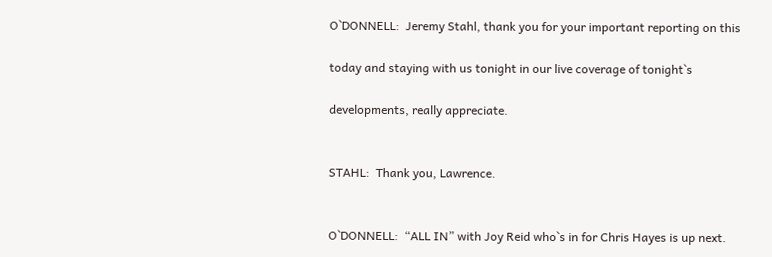O`DONNELL:  Jeremy Stahl, thank you for your important reporting on this

today and staying with us tonight in our live coverage of tonight`s

developments, really appreciate.


STAHL:  Thank you, Lawrence.


O`DONNELL:  “ALL IN” with Joy Reid who`s in for Chris Hayes is up next.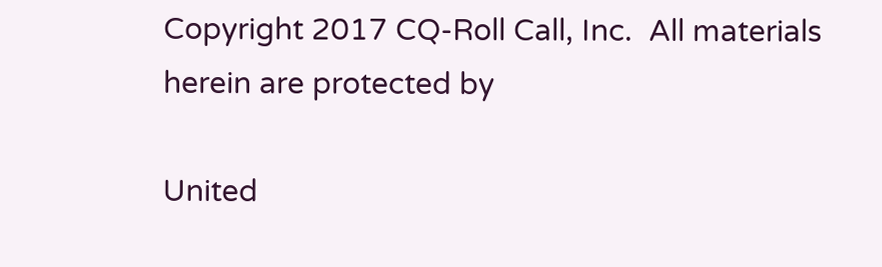Copyright 2017 CQ-Roll Call, Inc.  All materials herein are protected by

United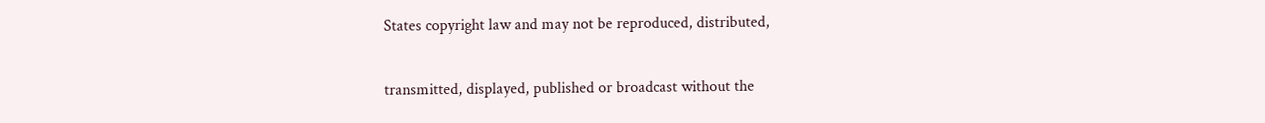States copyright law and may not be reproduced, distributed,

transmitted, displayed, published or broadcast without the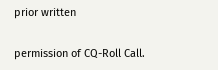prior written

permission of CQ-Roll Call.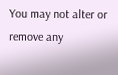You may not alter or remove any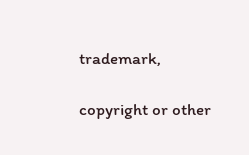trademark,

copyright or other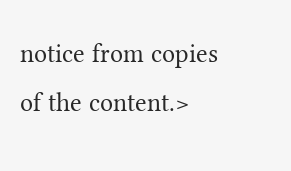notice from copies of the content.>